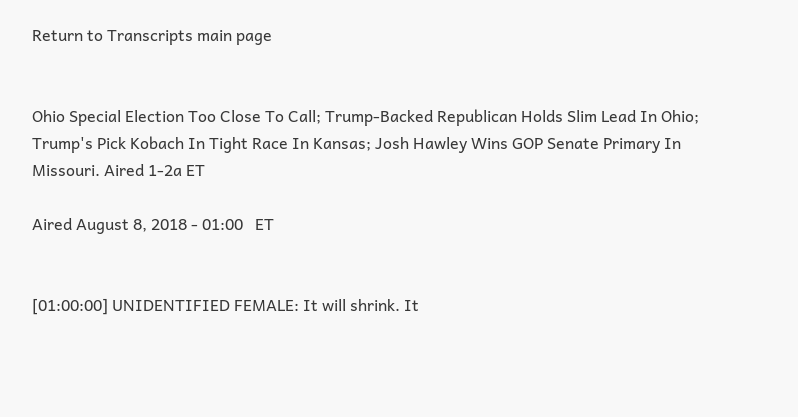Return to Transcripts main page


Ohio Special Election Too Close To Call; Trump-Backed Republican Holds Slim Lead In Ohio; Trump's Pick Kobach In Tight Race In Kansas; Josh Hawley Wins GOP Senate Primary In Missouri. Aired 1-2a ET

Aired August 8, 2018 - 01:00   ET


[01:00:00] UNIDENTIFIED FEMALE: It will shrink. It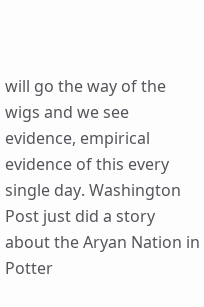will go the way of the wigs and we see evidence, empirical evidence of this every single day. Washington Post just did a story about the Aryan Nation in Potter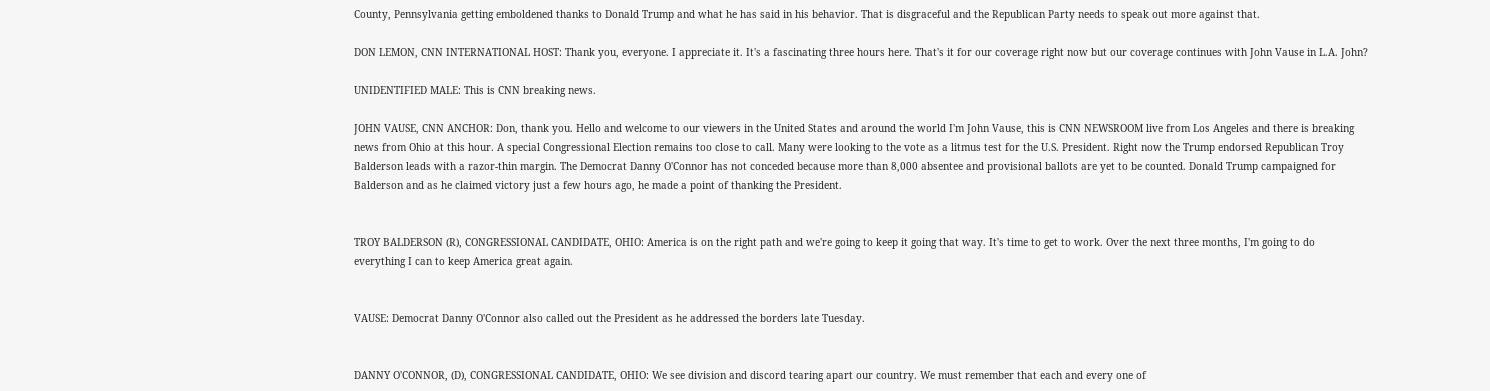County, Pennsylvania getting emboldened thanks to Donald Trump and what he has said in his behavior. That is disgraceful and the Republican Party needs to speak out more against that.

DON LEMON, CNN INTERNATIONAL HOST: Thank you, everyone. I appreciate it. It's a fascinating three hours here. That's it for our coverage right now but our coverage continues with John Vause in L.A. John?

UNIDENTIFIED MALE: This is CNN breaking news.

JOHN VAUSE, CNN ANCHOR: Don, thank you. Hello and welcome to our viewers in the United States and around the world I'm John Vause, this is CNN NEWSROOM live from Los Angeles and there is breaking news from Ohio at this hour. A special Congressional Election remains too close to call. Many were looking to the vote as a litmus test for the U.S. President. Right now the Trump endorsed Republican Troy Balderson leads with a razor-thin margin. The Democrat Danny O'Connor has not conceded because more than 8,000 absentee and provisional ballots are yet to be counted. Donald Trump campaigned for Balderson and as he claimed victory just a few hours ago, he made a point of thanking the President.


TROY BALDERSON (R), CONGRESSIONAL CANDIDATE, OHIO: America is on the right path and we're going to keep it going that way. It's time to get to work. Over the next three months, I'm going to do everything I can to keep America great again.


VAUSE: Democrat Danny O'Connor also called out the President as he addressed the borders late Tuesday.


DANNY O'CONNOR, (D), CONGRESSIONAL CANDIDATE, OHIO: We see division and discord tearing apart our country. We must remember that each and every one of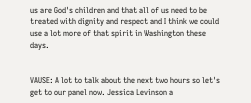us are God's children and that all of us need to be treated with dignity and respect and I think we could use a lot more of that spirit in Washington these days.


VAUSE: A lot to talk about the next two hours so let's get to our panel now. Jessica Levinson a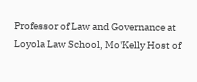Professor of Law and Governance at Loyola Law School, Mo'Kelly Host of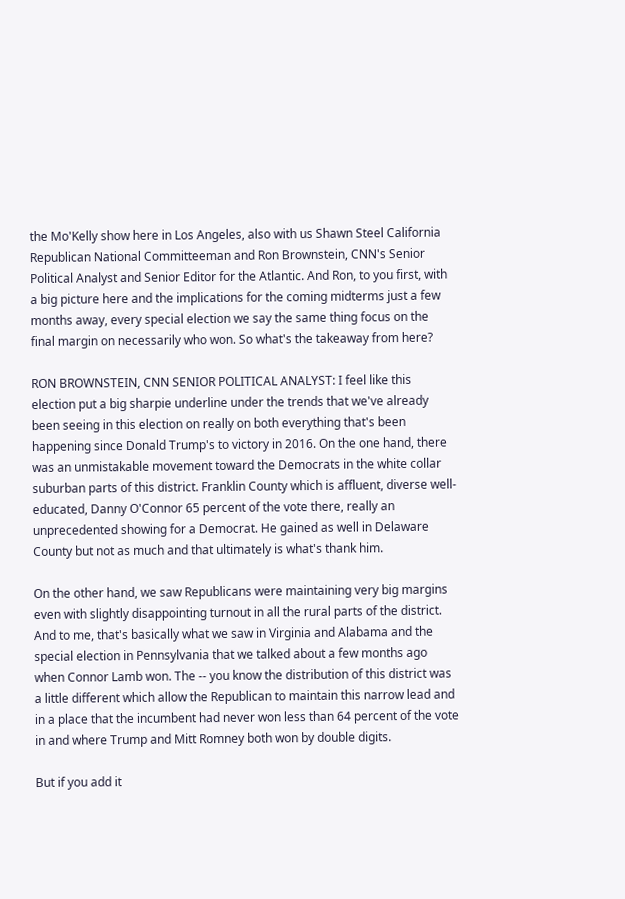the Mo'Kelly show here in Los Angeles, also with us Shawn Steel California Republican National Committeeman and Ron Brownstein, CNN's Senior Political Analyst and Senior Editor for the Atlantic. And Ron, to you first, with a big picture here and the implications for the coming midterms just a few months away, every special election we say the same thing focus on the final margin on necessarily who won. So what's the takeaway from here?

RON BROWNSTEIN, CNN SENIOR POLITICAL ANALYST: I feel like this election put a big sharpie underline under the trends that we've already been seeing in this election on really on both everything that's been happening since Donald Trump's to victory in 2016. On the one hand, there was an unmistakable movement toward the Democrats in the white collar suburban parts of this district. Franklin County which is affluent, diverse well-educated, Danny O'Connor 65 percent of the vote there, really an unprecedented showing for a Democrat. He gained as well in Delaware County but not as much and that ultimately is what's thank him.

On the other hand, we saw Republicans were maintaining very big margins even with slightly disappointing turnout in all the rural parts of the district. And to me, that's basically what we saw in Virginia and Alabama and the special election in Pennsylvania that we talked about a few months ago when Connor Lamb won. The -- you know the distribution of this district was a little different which allow the Republican to maintain this narrow lead and in a place that the incumbent had never won less than 64 percent of the vote in and where Trump and Mitt Romney both won by double digits.

But if you add it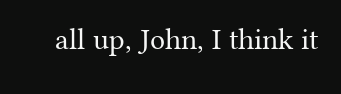all up, John, I think it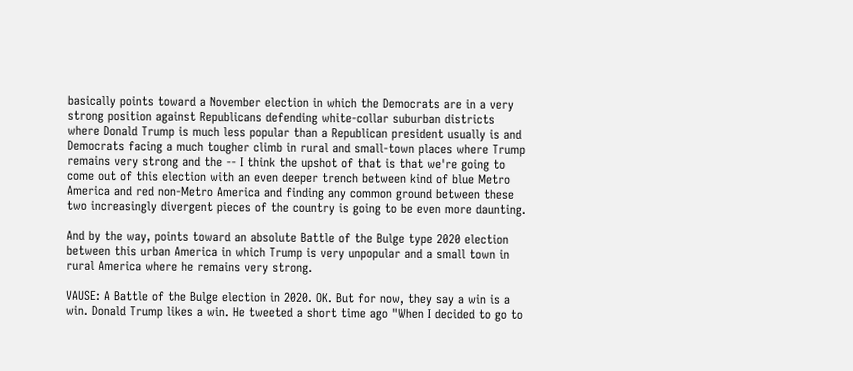basically points toward a November election in which the Democrats are in a very strong position against Republicans defending white-collar suburban districts where Donald Trump is much less popular than a Republican president usually is and Democrats facing a much tougher climb in rural and small-town places where Trump remains very strong and the -- I think the upshot of that is that we're going to come out of this election with an even deeper trench between kind of blue Metro America and red non-Metro America and finding any common ground between these two increasingly divergent pieces of the country is going to be even more daunting.

And by the way, points toward an absolute Battle of the Bulge type 2020 election between this urban America in which Trump is very unpopular and a small town in rural America where he remains very strong.

VAUSE: A Battle of the Bulge election in 2020. OK. But for now, they say a win is a win. Donald Trump likes a win. He tweeted a short time ago "When I decided to go to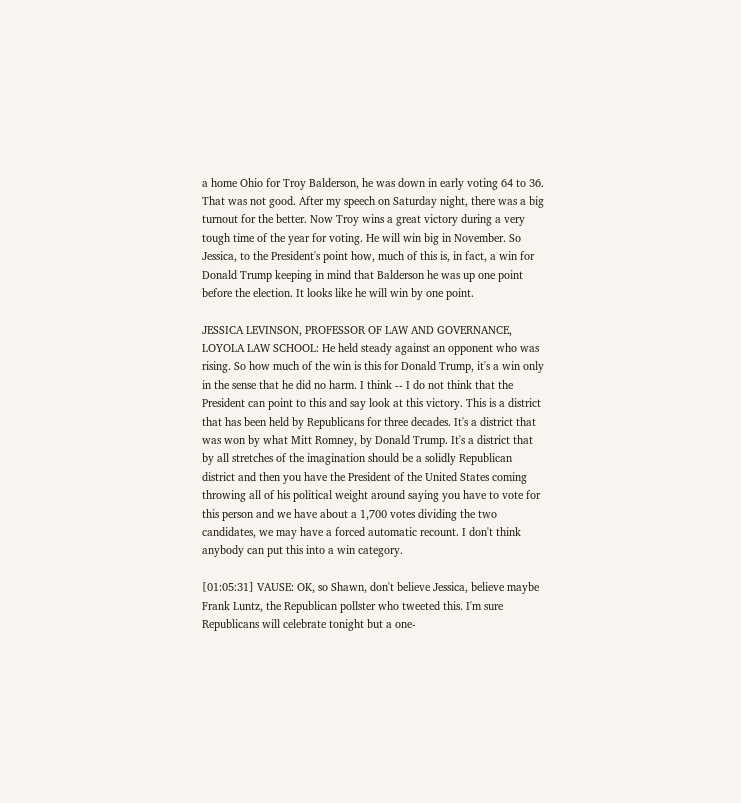a home Ohio for Troy Balderson, he was down in early voting 64 to 36. That was not good. After my speech on Saturday night, there was a big turnout for the better. Now Troy wins a great victory during a very tough time of the year for voting. He will win big in November. So Jessica, to the President's point how, much of this is, in fact, a win for Donald Trump keeping in mind that Balderson he was up one point before the election. It looks like he will win by one point.

JESSICA LEVINSON, PROFESSOR OF LAW AND GOVERNANCE, LOYOLA LAW SCHOOL: He held steady against an opponent who was rising. So how much of the win is this for Donald Trump, it's a win only in the sense that he did no harm. I think -- I do not think that the President can point to this and say look at this victory. This is a district that has been held by Republicans for three decades. It's a district that was won by what Mitt Romney, by Donald Trump. It's a district that by all stretches of the imagination should be a solidly Republican district and then you have the President of the United States coming throwing all of his political weight around saying you have to vote for this person and we have about a 1,700 votes dividing the two candidates, we may have a forced automatic recount. I don't think anybody can put this into a win category.

[01:05:31] VAUSE: OK, so Shawn, don't believe Jessica, believe maybe Frank Luntz, the Republican pollster who tweeted this. I'm sure Republicans will celebrate tonight but a one-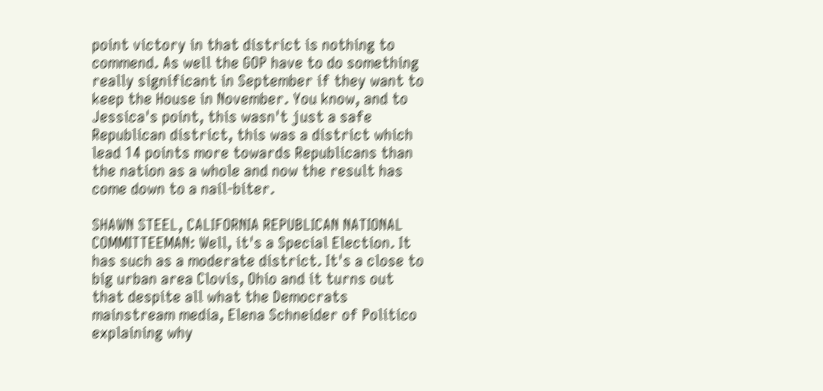point victory in that district is nothing to commend. As well the GOP have to do something really significant in September if they want to keep the House in November. You know, and to Jessica's point, this wasn't just a safe Republican district, this was a district which lead 14 points more towards Republicans than the nation as a whole and now the result has come down to a nail-biter.

SHAWN STEEL, CALIFORNIA REPUBLICAN NATIONAL COMMITTEEMAN: Well, it's a Special Election. It has such as a moderate district. It's a close to big urban area Clovis, Ohio and it turns out that despite all what the Democrats mainstream media, Elena Schneider of Politico explaining why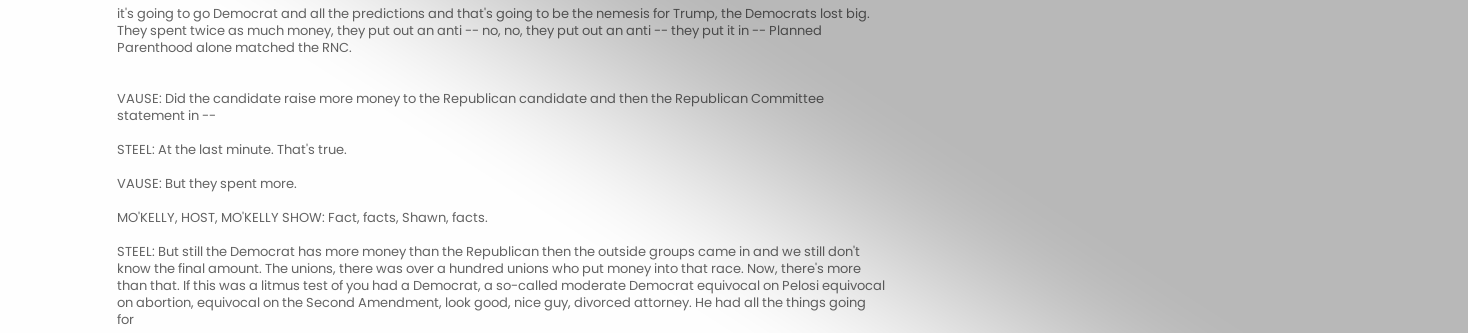it's going to go Democrat and all the predictions and that's going to be the nemesis for Trump, the Democrats lost big. They spent twice as much money, they put out an anti -- no, no, they put out an anti -- they put it in -- Planned Parenthood alone matched the RNC.


VAUSE: Did the candidate raise more money to the Republican candidate and then the Republican Committee statement in --

STEEL: At the last minute. That's true.

VAUSE: But they spent more.

MO'KELLY, HOST, MO'KELLY SHOW: Fact, facts, Shawn, facts.

STEEL: But still the Democrat has more money than the Republican then the outside groups came in and we still don't know the final amount. The unions, there was over a hundred unions who put money into that race. Now, there's more than that. If this was a litmus test of you had a Democrat, a so-called moderate Democrat equivocal on Pelosi equivocal on abortion, equivocal on the Second Amendment, look good, nice guy, divorced attorney. He had all the things going for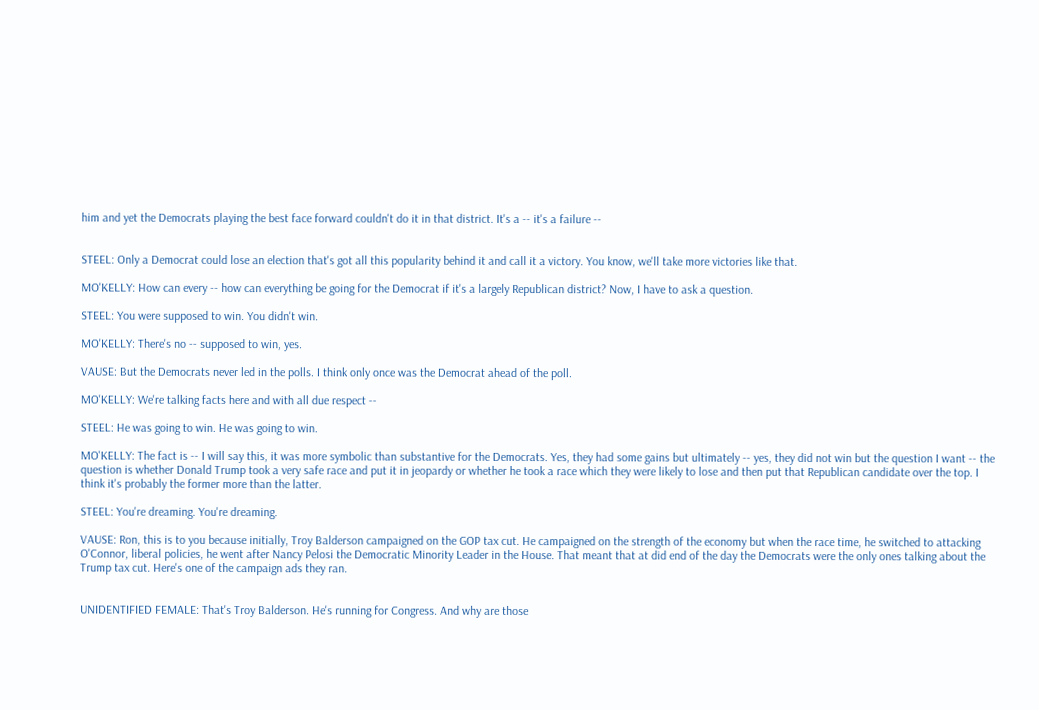him and yet the Democrats playing the best face forward couldn't do it in that district. It's a -- it's a failure --


STEEL: Only a Democrat could lose an election that's got all this popularity behind it and call it a victory. You know, we'll take more victories like that.

MO'KELLY: How can every -- how can everything be going for the Democrat if it's a largely Republican district? Now, I have to ask a question.

STEEL: You were supposed to win. You didn't win.

MO'KELLY: There's no -- supposed to win, yes.

VAUSE: But the Democrats never led in the polls. I think only once was the Democrat ahead of the poll.

MO'KELLY: We're talking facts here and with all due respect --

STEEL: He was going to win. He was going to win.

MO'KELLY: The fact is -- I will say this, it was more symbolic than substantive for the Democrats. Yes, they had some gains but ultimately -- yes, they did not win but the question I want -- the question is whether Donald Trump took a very safe race and put it in jeopardy or whether he took a race which they were likely to lose and then put that Republican candidate over the top. I think it's probably the former more than the latter.

STEEL: You're dreaming. You're dreaming.

VAUSE: Ron, this is to you because initially, Troy Balderson campaigned on the GOP tax cut. He campaigned on the strength of the economy but when the race time, he switched to attacking O'Connor, liberal policies, he went after Nancy Pelosi the Democratic Minority Leader in the House. That meant that at did end of the day the Democrats were the only ones talking about the Trump tax cut. Here's one of the campaign ads they ran.


UNIDENTIFIED FEMALE: That's Troy Balderson. He's running for Congress. And why are those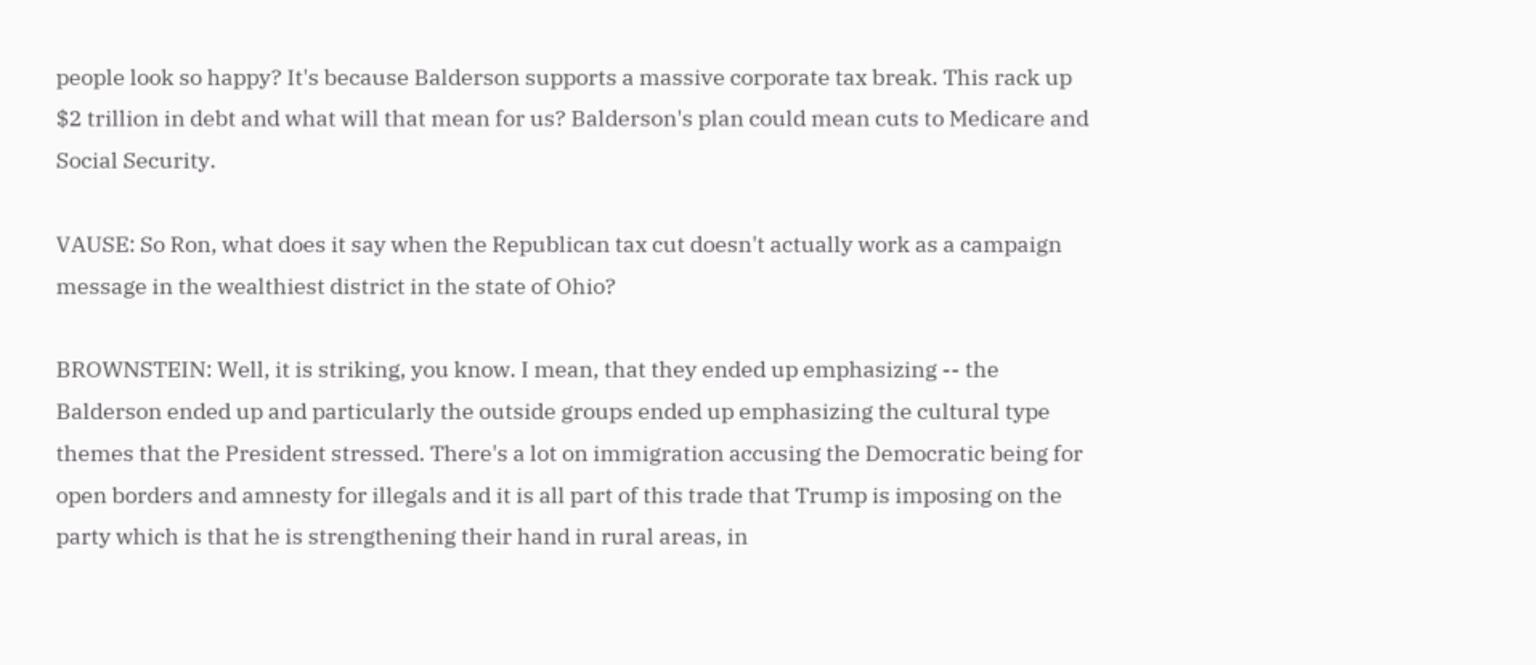people look so happy? It's because Balderson supports a massive corporate tax break. This rack up $2 trillion in debt and what will that mean for us? Balderson's plan could mean cuts to Medicare and Social Security.

VAUSE: So Ron, what does it say when the Republican tax cut doesn't actually work as a campaign message in the wealthiest district in the state of Ohio?

BROWNSTEIN: Well, it is striking, you know. I mean, that they ended up emphasizing -- the Balderson ended up and particularly the outside groups ended up emphasizing the cultural type themes that the President stressed. There's a lot on immigration accusing the Democratic being for open borders and amnesty for illegals and it is all part of this trade that Trump is imposing on the party which is that he is strengthening their hand in rural areas, in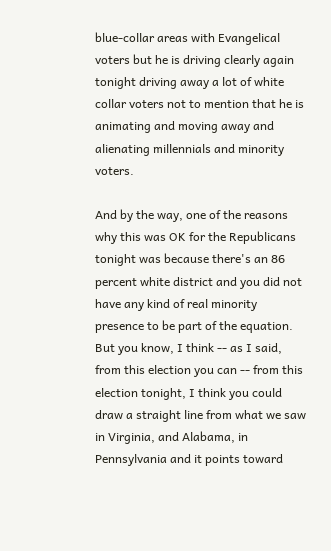blue-collar areas with Evangelical voters but he is driving clearly again tonight driving away a lot of white collar voters not to mention that he is animating and moving away and alienating millennials and minority voters.

And by the way, one of the reasons why this was OK for the Republicans tonight was because there's an 86 percent white district and you did not have any kind of real minority presence to be part of the equation. But you know, I think -- as I said, from this election you can -- from this election tonight, I think you could draw a straight line from what we saw in Virginia, and Alabama, in Pennsylvania and it points toward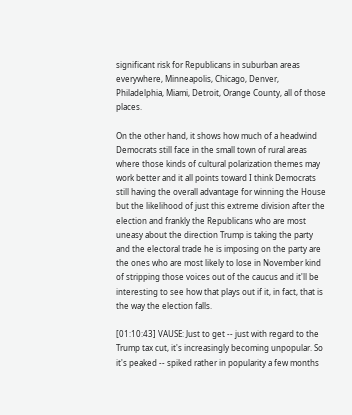significant risk for Republicans in suburban areas everywhere, Minneapolis, Chicago, Denver, Philadelphia, Miami, Detroit, Orange County, all of those places.

On the other hand, it shows how much of a headwind Democrats still face in the small town of rural areas where those kinds of cultural polarization themes may work better and it all points toward I think Democrats still having the overall advantage for winning the House but the likelihood of just this extreme division after the election and frankly the Republicans who are most uneasy about the direction Trump is taking the party and the electoral trade he is imposing on the party are the ones who are most likely to lose in November kind of stripping those voices out of the caucus and it'll be interesting to see how that plays out if it, in fact, that is the way the election falls.

[01:10:43] VAUSE: Just to get -- just with regard to the Trump tax cut, it's increasingly becoming unpopular. So it's peaked -- spiked rather in popularity a few months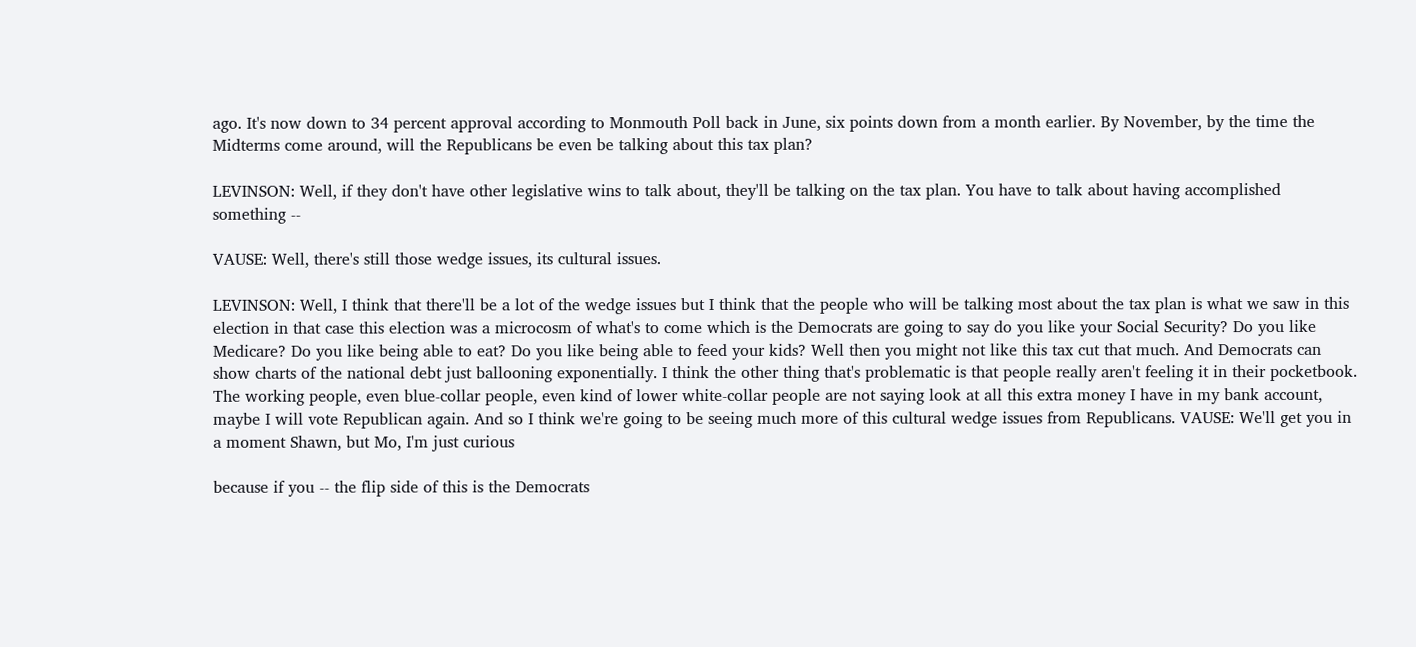ago. It's now down to 34 percent approval according to Monmouth Poll back in June, six points down from a month earlier. By November, by the time the Midterms come around, will the Republicans be even be talking about this tax plan?

LEVINSON: Well, if they don't have other legislative wins to talk about, they'll be talking on the tax plan. You have to talk about having accomplished something --

VAUSE: Well, there's still those wedge issues, its cultural issues.

LEVINSON: Well, I think that there'll be a lot of the wedge issues but I think that the people who will be talking most about the tax plan is what we saw in this election in that case this election was a microcosm of what's to come which is the Democrats are going to say do you like your Social Security? Do you like Medicare? Do you like being able to eat? Do you like being able to feed your kids? Well then you might not like this tax cut that much. And Democrats can show charts of the national debt just ballooning exponentially. I think the other thing that's problematic is that people really aren't feeling it in their pocketbook. The working people, even blue-collar people, even kind of lower white-collar people are not saying look at all this extra money I have in my bank account, maybe I will vote Republican again. And so I think we're going to be seeing much more of this cultural wedge issues from Republicans. VAUSE: We'll get you in a moment Shawn, but Mo, I'm just curious

because if you -- the flip side of this is the Democrats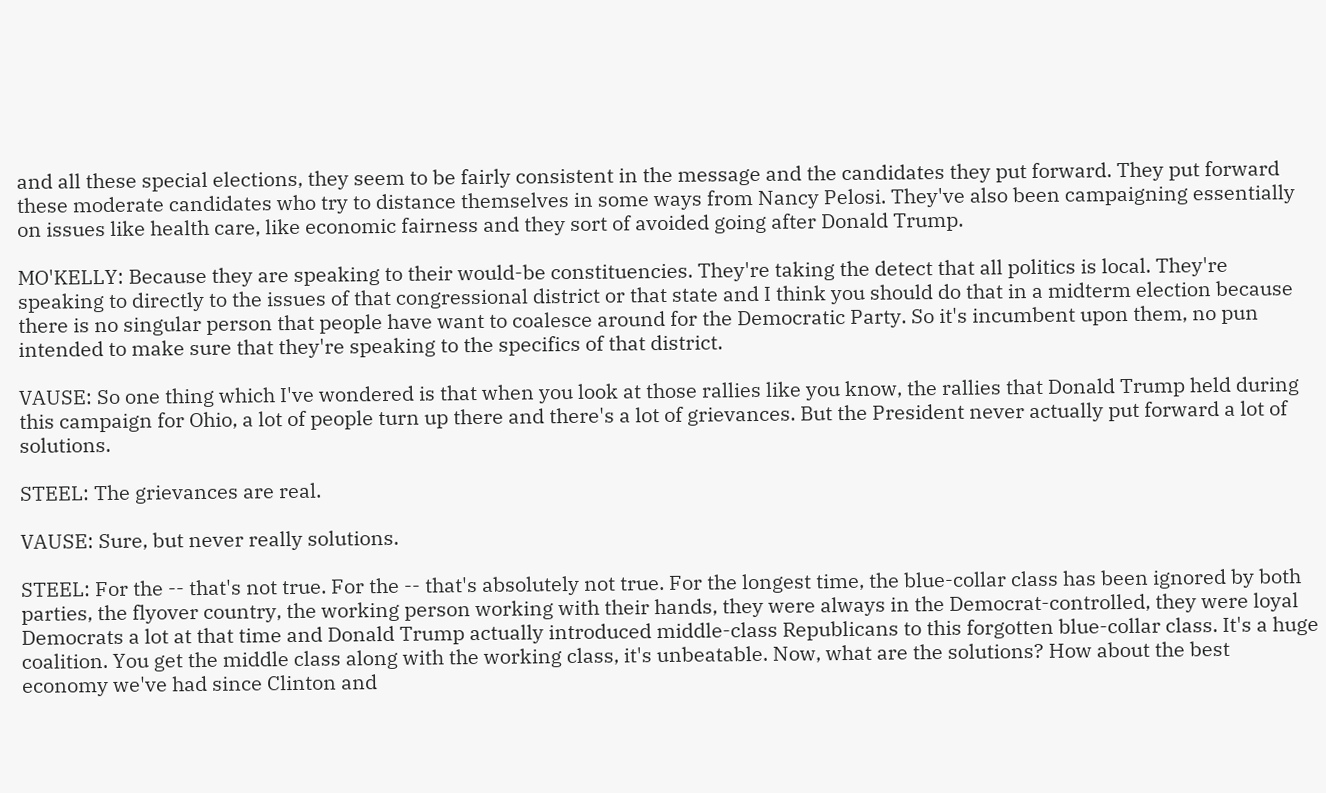and all these special elections, they seem to be fairly consistent in the message and the candidates they put forward. They put forward these moderate candidates who try to distance themselves in some ways from Nancy Pelosi. They've also been campaigning essentially on issues like health care, like economic fairness and they sort of avoided going after Donald Trump.

MO'KELLY: Because they are speaking to their would-be constituencies. They're taking the detect that all politics is local. They're speaking to directly to the issues of that congressional district or that state and I think you should do that in a midterm election because there is no singular person that people have want to coalesce around for the Democratic Party. So it's incumbent upon them, no pun intended to make sure that they're speaking to the specifics of that district.

VAUSE: So one thing which I've wondered is that when you look at those rallies like you know, the rallies that Donald Trump held during this campaign for Ohio, a lot of people turn up there and there's a lot of grievances. But the President never actually put forward a lot of solutions.

STEEL: The grievances are real.

VAUSE: Sure, but never really solutions.

STEEL: For the -- that's not true. For the -- that's absolutely not true. For the longest time, the blue-collar class has been ignored by both parties, the flyover country, the working person working with their hands, they were always in the Democrat-controlled, they were loyal Democrats a lot at that time and Donald Trump actually introduced middle-class Republicans to this forgotten blue-collar class. It's a huge coalition. You get the middle class along with the working class, it's unbeatable. Now, what are the solutions? How about the best economy we've had since Clinton and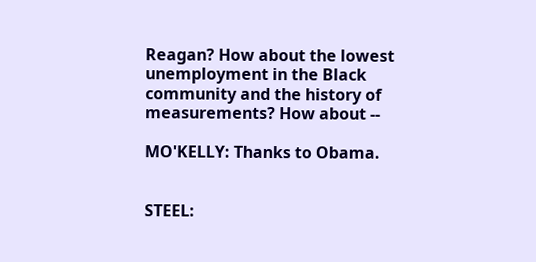Reagan? How about the lowest unemployment in the Black community and the history of measurements? How about --

MO'KELLY: Thanks to Obama.


STEEL: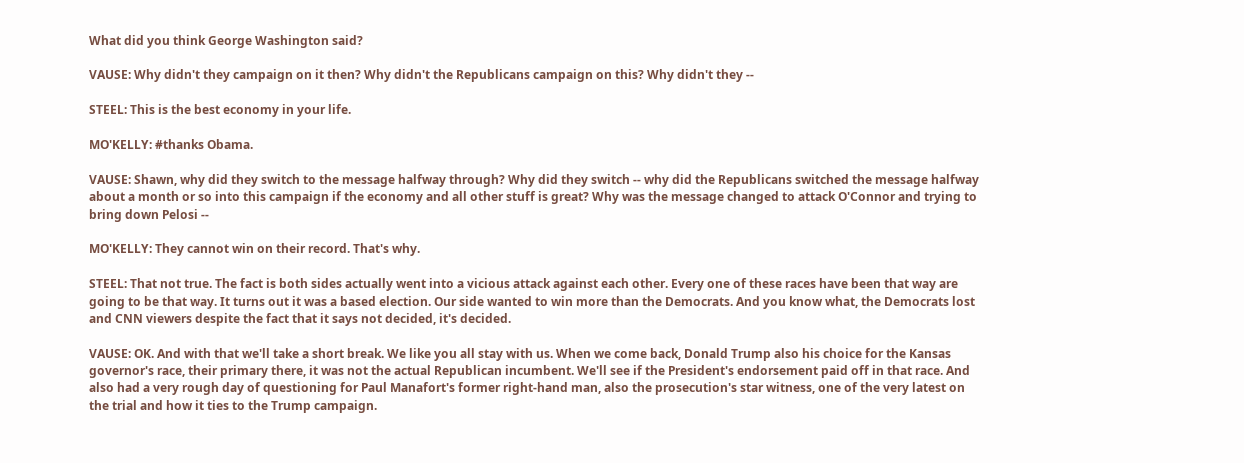What did you think George Washington said?

VAUSE: Why didn't they campaign on it then? Why didn't the Republicans campaign on this? Why didn't they --

STEEL: This is the best economy in your life.

MO'KELLY: #thanks Obama.

VAUSE: Shawn, why did they switch to the message halfway through? Why did they switch -- why did the Republicans switched the message halfway about a month or so into this campaign if the economy and all other stuff is great? Why was the message changed to attack O'Connor and trying to bring down Pelosi --

MO'KELLY: They cannot win on their record. That's why.

STEEL: That not true. The fact is both sides actually went into a vicious attack against each other. Every one of these races have been that way are going to be that way. It turns out it was a based election. Our side wanted to win more than the Democrats. And you know what, the Democrats lost and CNN viewers despite the fact that it says not decided, it's decided.

VAUSE: OK. And with that we'll take a short break. We like you all stay with us. When we come back, Donald Trump also his choice for the Kansas governor's race, their primary there, it was not the actual Republican incumbent. We'll see if the President's endorsement paid off in that race. And also had a very rough day of questioning for Paul Manafort's former right-hand man, also the prosecution's star witness, one of the very latest on the trial and how it ties to the Trump campaign.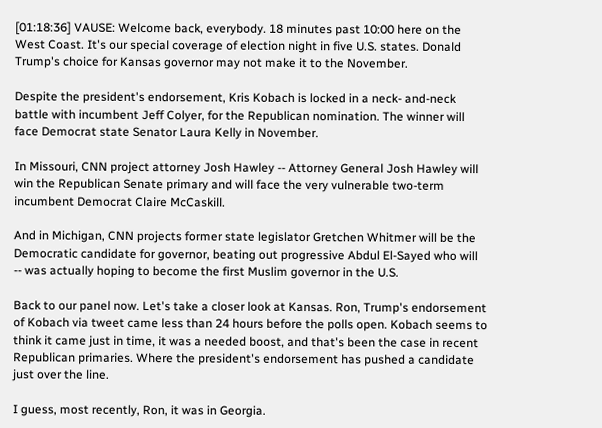[01:18:36] VAUSE: Welcome back, everybody. 18 minutes past 10:00 here on the West Coast. It's our special coverage of election night in five U.S. states. Donald Trump's choice for Kansas governor may not make it to the November.

Despite the president's endorsement, Kris Kobach is locked in a neck- and-neck battle with incumbent Jeff Colyer, for the Republican nomination. The winner will face Democrat state Senator Laura Kelly in November.

In Missouri, CNN project attorney Josh Hawley -- Attorney General Josh Hawley will win the Republican Senate primary and will face the very vulnerable two-term incumbent Democrat Claire McCaskill.

And in Michigan, CNN projects former state legislator Gretchen Whitmer will be the Democratic candidate for governor, beating out progressive Abdul El-Sayed who will -- was actually hoping to become the first Muslim governor in the U.S.

Back to our panel now. Let's take a closer look at Kansas. Ron, Trump's endorsement of Kobach via tweet came less than 24 hours before the polls open. Kobach seems to think it came just in time, it was a needed boost, and that's been the case in recent Republican primaries. Where the president's endorsement has pushed a candidate just over the line.

I guess, most recently, Ron, it was in Georgia.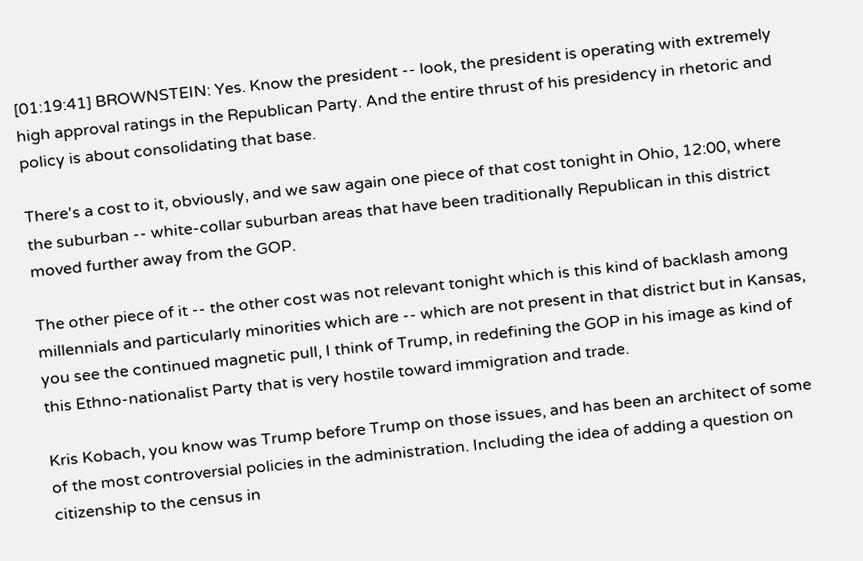[01:19:41] BROWNSTEIN: Yes. Know the president -- look, the president is operating with extremely high approval ratings in the Republican Party. And the entire thrust of his presidency in rhetoric and policy is about consolidating that base.

There's a cost to it, obviously, and we saw again one piece of that cost tonight in Ohio, 12:00, where the suburban -- white-collar suburban areas that have been traditionally Republican in this district moved further away from the GOP.

The other piece of it -- the other cost was not relevant tonight which is this kind of backlash among millennials and particularly minorities which are -- which are not present in that district but in Kansas, you see the continued magnetic pull, I think of Trump, in redefining the GOP in his image as kind of this Ethno-nationalist Party that is very hostile toward immigration and trade.

Kris Kobach, you know was Trump before Trump on those issues, and has been an architect of some of the most controversial policies in the administration. Including the idea of adding a question on citizenship to the census in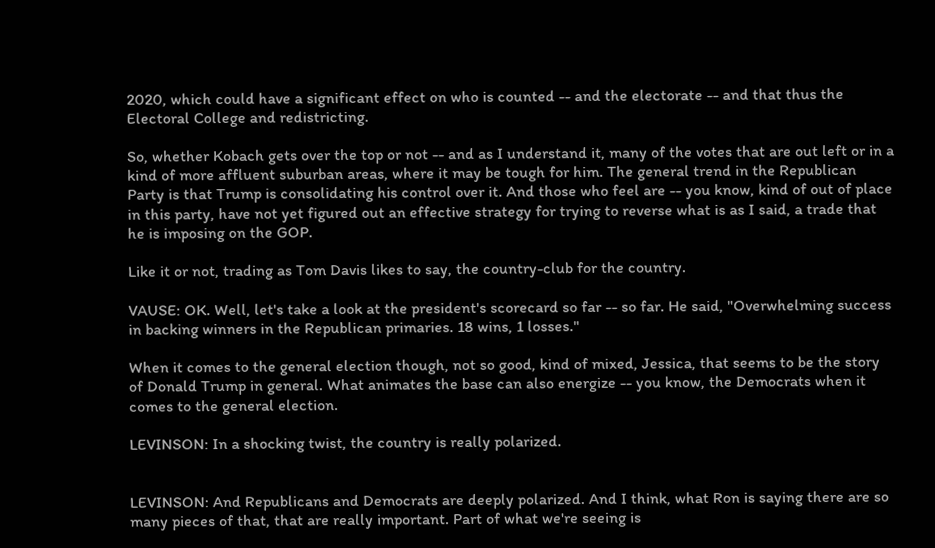2020, which could have a significant effect on who is counted -- and the electorate -- and that thus the Electoral College and redistricting.

So, whether Kobach gets over the top or not -- and as I understand it, many of the votes that are out left or in a kind of more affluent suburban areas, where it may be tough for him. The general trend in the Republican Party is that Trump is consolidating his control over it. And those who feel are -- you know, kind of out of place in this party, have not yet figured out an effective strategy for trying to reverse what is as I said, a trade that he is imposing on the GOP.

Like it or not, trading as Tom Davis likes to say, the country-club for the country.

VAUSE: OK. Well, let's take a look at the president's scorecard so far -- so far. He said, "Overwhelming success in backing winners in the Republican primaries. 18 wins, 1 losses."

When it comes to the general election though, not so good, kind of mixed, Jessica, that seems to be the story of Donald Trump in general. What animates the base can also energize -- you know, the Democrats when it comes to the general election.

LEVINSON: In a shocking twist, the country is really polarized.


LEVINSON: And Republicans and Democrats are deeply polarized. And I think, what Ron is saying there are so many pieces of that, that are really important. Part of what we're seeing is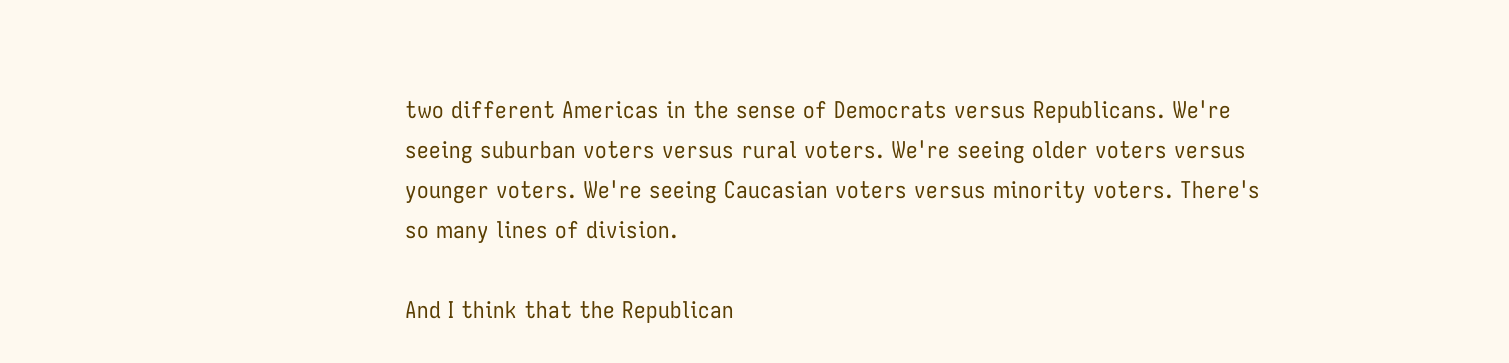two different Americas in the sense of Democrats versus Republicans. We're seeing suburban voters versus rural voters. We're seeing older voters versus younger voters. We're seeing Caucasian voters versus minority voters. There's so many lines of division.

And I think that the Republican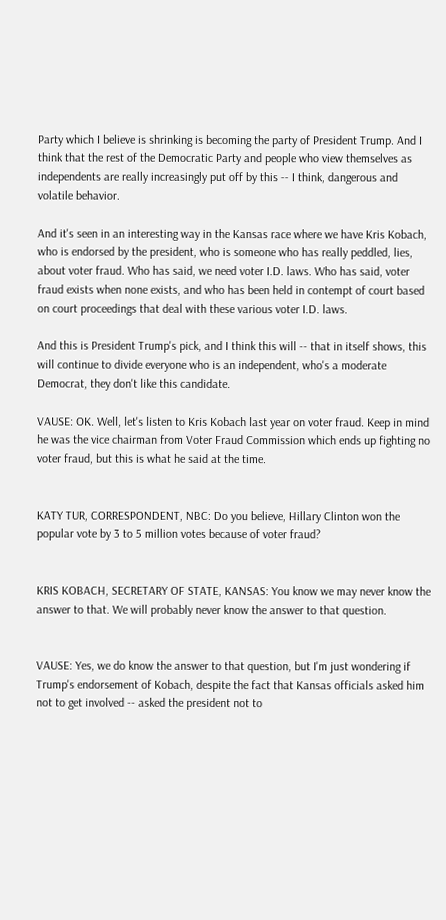Party which I believe is shrinking is becoming the party of President Trump. And I think that the rest of the Democratic Party and people who view themselves as independents are really increasingly put off by this -- I think, dangerous and volatile behavior.

And it's seen in an interesting way in the Kansas race where we have Kris Kobach, who is endorsed by the president, who is someone who has really peddled, lies, about voter fraud. Who has said, we need voter I.D. laws. Who has said, voter fraud exists when none exists, and who has been held in contempt of court based on court proceedings that deal with these various voter I.D. laws.

And this is President Trump's pick, and I think this will -- that in itself shows, this will continue to divide everyone who is an independent, who's a moderate Democrat, they don't like this candidate.

VAUSE: OK. Well, let's listen to Kris Kobach last year on voter fraud. Keep in mind he was the vice chairman from Voter Fraud Commission which ends up fighting no voter fraud, but this is what he said at the time.


KATY TUR, CORRESPONDENT, NBC: Do you believe, Hillary Clinton won the popular vote by 3 to 5 million votes because of voter fraud?


KRIS KOBACH, SECRETARY OF STATE, KANSAS: You know we may never know the answer to that. We will probably never know the answer to that question.


VAUSE: Yes, we do know the answer to that question, but I'm just wondering if Trump's endorsement of Kobach, despite the fact that Kansas officials asked him not to get involved -- asked the president not to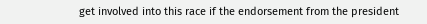get involved into this race if the endorsement from the president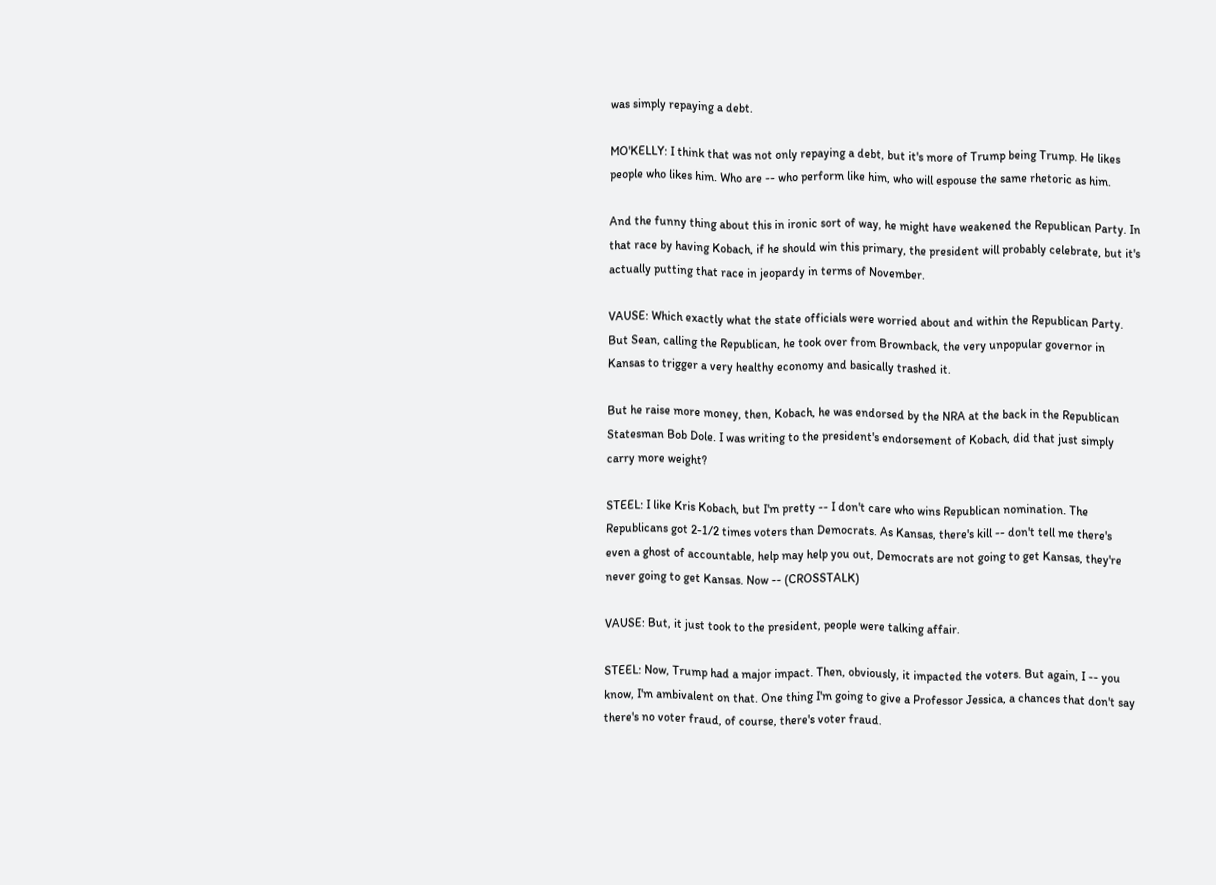was simply repaying a debt.

MO'KELLY: I think that was not only repaying a debt, but it's more of Trump being Trump. He likes people who likes him. Who are -- who perform like him, who will espouse the same rhetoric as him.

And the funny thing about this in ironic sort of way, he might have weakened the Republican Party. In that race by having Kobach, if he should win this primary, the president will probably celebrate, but it's actually putting that race in jeopardy in terms of November.

VAUSE: Which exactly what the state officials were worried about and within the Republican Party. But Sean, calling the Republican, he took over from Brownback, the very unpopular governor in Kansas to trigger a very healthy economy and basically trashed it.

But he raise more money, then, Kobach, he was endorsed by the NRA at the back in the Republican Statesman Bob Dole. I was writing to the president's endorsement of Kobach, did that just simply carry more weight?

STEEL: I like Kris Kobach, but I'm pretty -- I don't care who wins Republican nomination. The Republicans got 2-1/2 times voters than Democrats. As Kansas, there's kill -- don't tell me there's even a ghost of accountable, help may help you out, Democrats are not going to get Kansas, they're never going to get Kansas. Now -- (CROSSTALK)

VAUSE: But, it just took to the president, people were talking affair.

STEEL: Now, Trump had a major impact. Then, obviously, it impacted the voters. But again, I -- you know, I'm ambivalent on that. One thing I'm going to give a Professor Jessica, a chances that don't say there's no voter fraud, of course, there's voter fraud.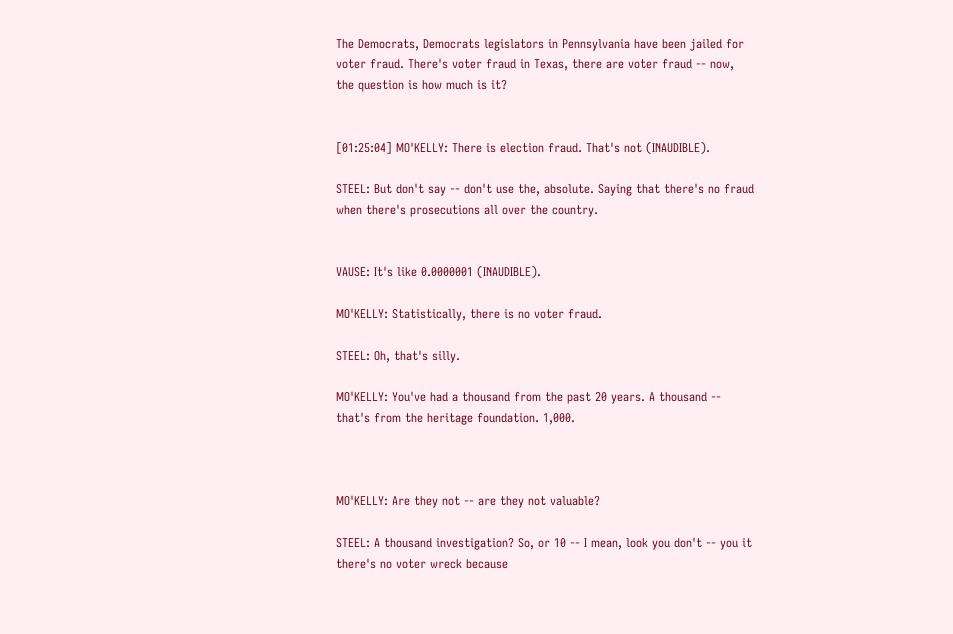The Democrats, Democrats legislators in Pennsylvania have been jailed for voter fraud. There's voter fraud in Texas, there are voter fraud -- now, the question is how much is it?


[01:25:04] MO'KELLY: There is election fraud. That's not (INAUDIBLE).

STEEL: But don't say -- don't use the, absolute. Saying that there's no fraud when there's prosecutions all over the country.


VAUSE: It's like 0.0000001 (INAUDIBLE).

MO'KELLY: Statistically, there is no voter fraud.

STEEL: Oh, that's silly.

MO'KELLY: You've had a thousand from the past 20 years. A thousand -- that's from the heritage foundation. 1,000.



MO'KELLY: Are they not -- are they not valuable?

STEEL: A thousand investigation? So, or 10 -- I mean, look you don't -- you it there's no voter wreck because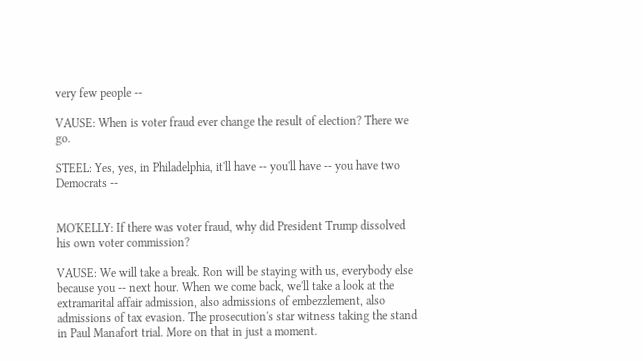very few people --

VAUSE: When is voter fraud ever change the result of election? There we go.

STEEL: Yes, yes, in Philadelphia, it'll have -- you'll have -- you have two Democrats --


MO'KELLY: If there was voter fraud, why did President Trump dissolved his own voter commission?

VAUSE: We will take a break. Ron will be staying with us, everybody else because you -- next hour. When we come back, we'll take a look at the extramarital affair admission, also admissions of embezzlement, also admissions of tax evasion. The prosecution's star witness taking the stand in Paul Manafort trial. More on that in just a moment.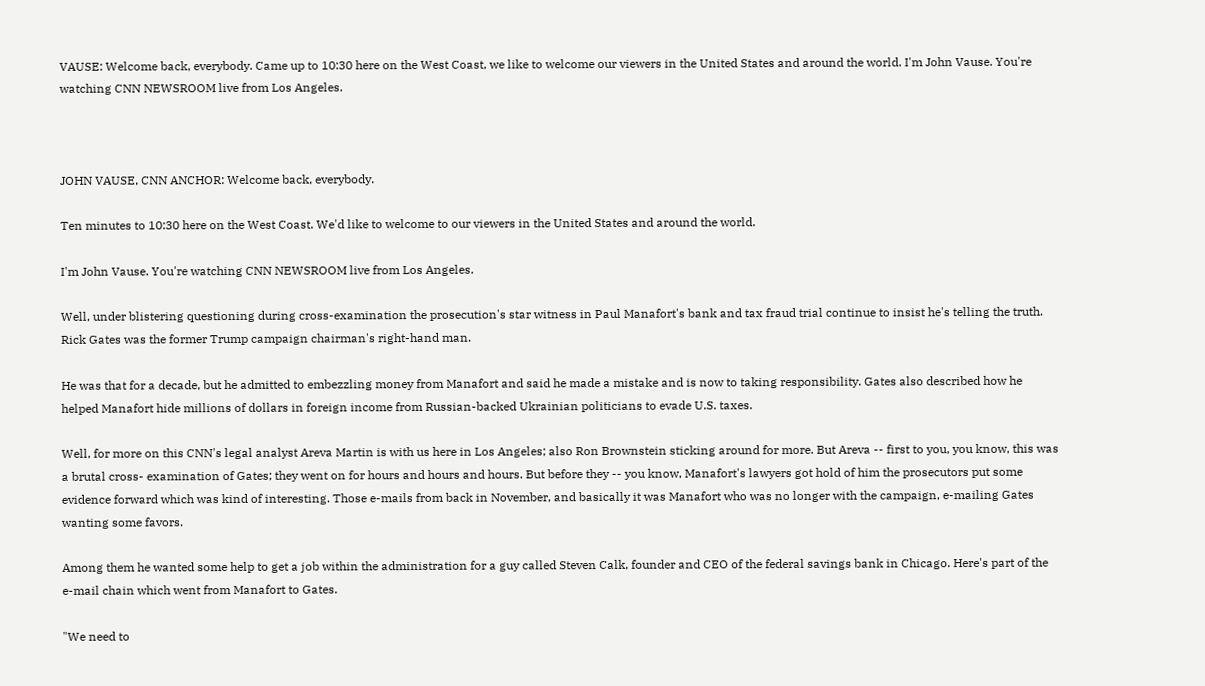VAUSE: Welcome back, everybody. Came up to 10:30 here on the West Coast, we like to welcome our viewers in the United States and around the world. I'm John Vause. You're watching CNN NEWSROOM live from Los Angeles.



JOHN VAUSE, CNN ANCHOR: Welcome back, everybody.

Ten minutes to 10:30 here on the West Coast. We'd like to welcome to our viewers in the United States and around the world.

I'm John Vause. You're watching CNN NEWSROOM live from Los Angeles.

Well, under blistering questioning during cross-examination the prosecution's star witness in Paul Manafort's bank and tax fraud trial continue to insist he's telling the truth. Rick Gates was the former Trump campaign chairman's right-hand man.

He was that for a decade, but he admitted to embezzling money from Manafort and said he made a mistake and is now to taking responsibility. Gates also described how he helped Manafort hide millions of dollars in foreign income from Russian-backed Ukrainian politicians to evade U.S. taxes.

Well, for more on this CNN's legal analyst Areva Martin is with us here in Los Angeles; also Ron Brownstein sticking around for more. But Areva -- first to you, you know, this was a brutal cross- examination of Gates; they went on for hours and hours and hours. But before they -- you know, Manafort's lawyers got hold of him the prosecutors put some evidence forward which was kind of interesting. Those e-mails from back in November, and basically it was Manafort who was no longer with the campaign, e-mailing Gates wanting some favors.

Among them he wanted some help to get a job within the administration for a guy called Steven Calk, founder and CEO of the federal savings bank in Chicago. Here's part of the e-mail chain which went from Manafort to Gates.

"We need to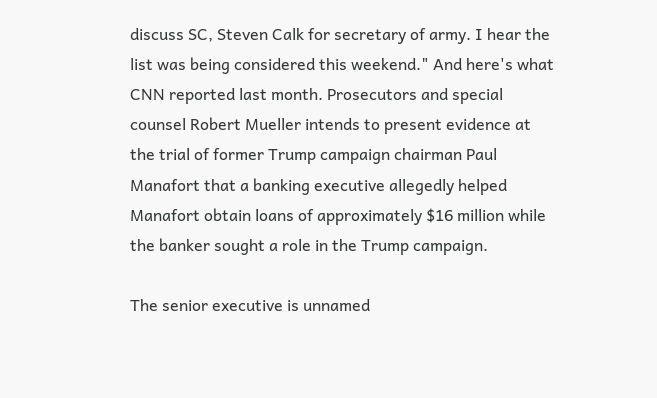discuss SC, Steven Calk for secretary of army. I hear the list was being considered this weekend." And here's what CNN reported last month. Prosecutors and special counsel Robert Mueller intends to present evidence at the trial of former Trump campaign chairman Paul Manafort that a banking executive allegedly helped Manafort obtain loans of approximately $16 million while the banker sought a role in the Trump campaign.

The senior executive is unnamed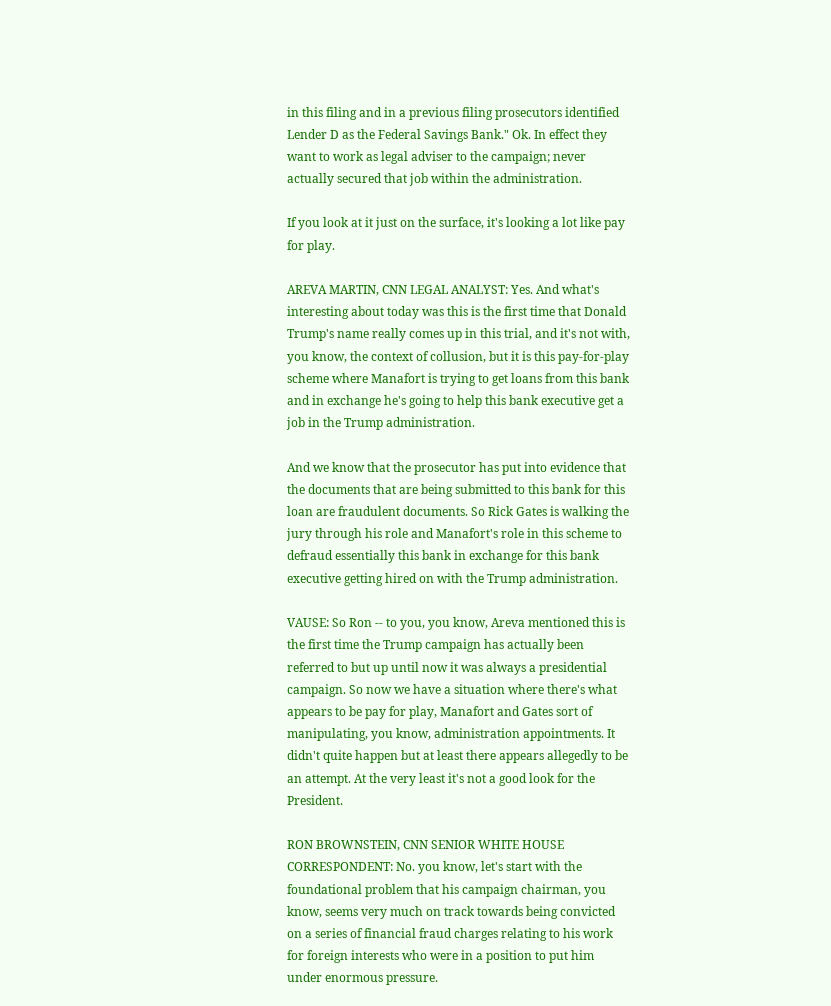in this filing and in a previous filing prosecutors identified Lender D as the Federal Savings Bank." Ok. In effect they want to work as legal adviser to the campaign; never actually secured that job within the administration.

If you look at it just on the surface, it's looking a lot like pay for play.

AREVA MARTIN, CNN LEGAL ANALYST: Yes. And what's interesting about today was this is the first time that Donald Trump's name really comes up in this trial, and it's not with, you know, the context of collusion, but it is this pay-for-play scheme where Manafort is trying to get loans from this bank and in exchange he's going to help this bank executive get a job in the Trump administration.

And we know that the prosecutor has put into evidence that the documents that are being submitted to this bank for this loan are fraudulent documents. So Rick Gates is walking the jury through his role and Manafort's role in this scheme to defraud essentially this bank in exchange for this bank executive getting hired on with the Trump administration.

VAUSE: So Ron -- to you, you know, Areva mentioned this is the first time the Trump campaign has actually been referred to but up until now it was always a presidential campaign. So now we have a situation where there's what appears to be pay for play, Manafort and Gates sort of manipulating, you know, administration appointments. It didn't quite happen but at least there appears allegedly to be an attempt. At the very least it's not a good look for the President.

RON BROWNSTEIN, CNN SENIOR WHITE HOUSE CORRESPONDENT: No. you know, let's start with the foundational problem that his campaign chairman, you know, seems very much on track towards being convicted on a series of financial fraud charges relating to his work for foreign interests who were in a position to put him under enormous pressure.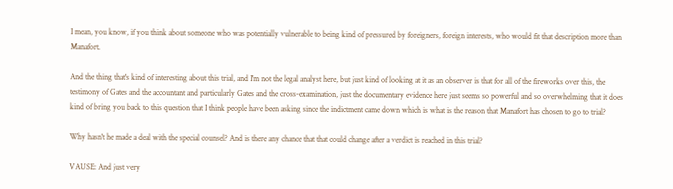I mean, you know, if you think about someone who was potentially vulnerable to being kind of pressured by foreigners, foreign interests, who would fit that description more than Manafort.

And the thing that's kind of interesting about this trial, and I'm not the legal analyst here, but just kind of looking at it as an observer is that for all of the fireworks over this, the testimony of Gates and the accountant and particularly Gates and the cross-examination, just the documentary evidence here just seems so powerful and so overwhelming that it does kind of bring you back to this question that I think people have been asking since the indictment came down which is what is the reason that Manafort has chosen to go to trial?

Why hasn't he made a deal with the special counsel? And is there any chance that that could change after a verdict is reached in this trial?

VAUSE: And just very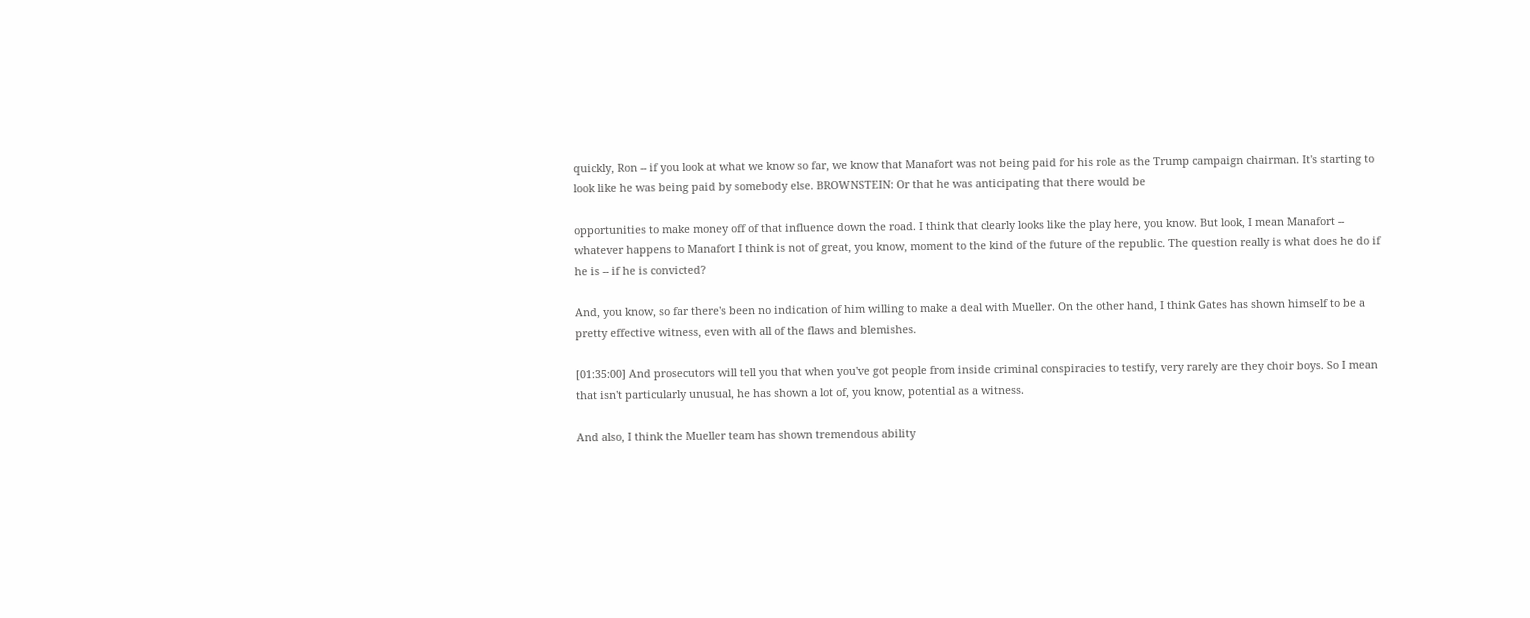quickly, Ron -- if you look at what we know so far, we know that Manafort was not being paid for his role as the Trump campaign chairman. It's starting to look like he was being paid by somebody else. BROWNSTEIN: Or that he was anticipating that there would be

opportunities to make money off of that influence down the road. I think that clearly looks like the play here, you know. But look, I mean Manafort -- whatever happens to Manafort I think is not of great, you know, moment to the kind of the future of the republic. The question really is what does he do if he is -- if he is convicted?

And, you know, so far there's been no indication of him willing to make a deal with Mueller. On the other hand, I think Gates has shown himself to be a pretty effective witness, even with all of the flaws and blemishes.

[01:35:00] And prosecutors will tell you that when you've got people from inside criminal conspiracies to testify, very rarely are they choir boys. So I mean that isn't particularly unusual, he has shown a lot of, you know, potential as a witness.

And also, I think the Mueller team has shown tremendous ability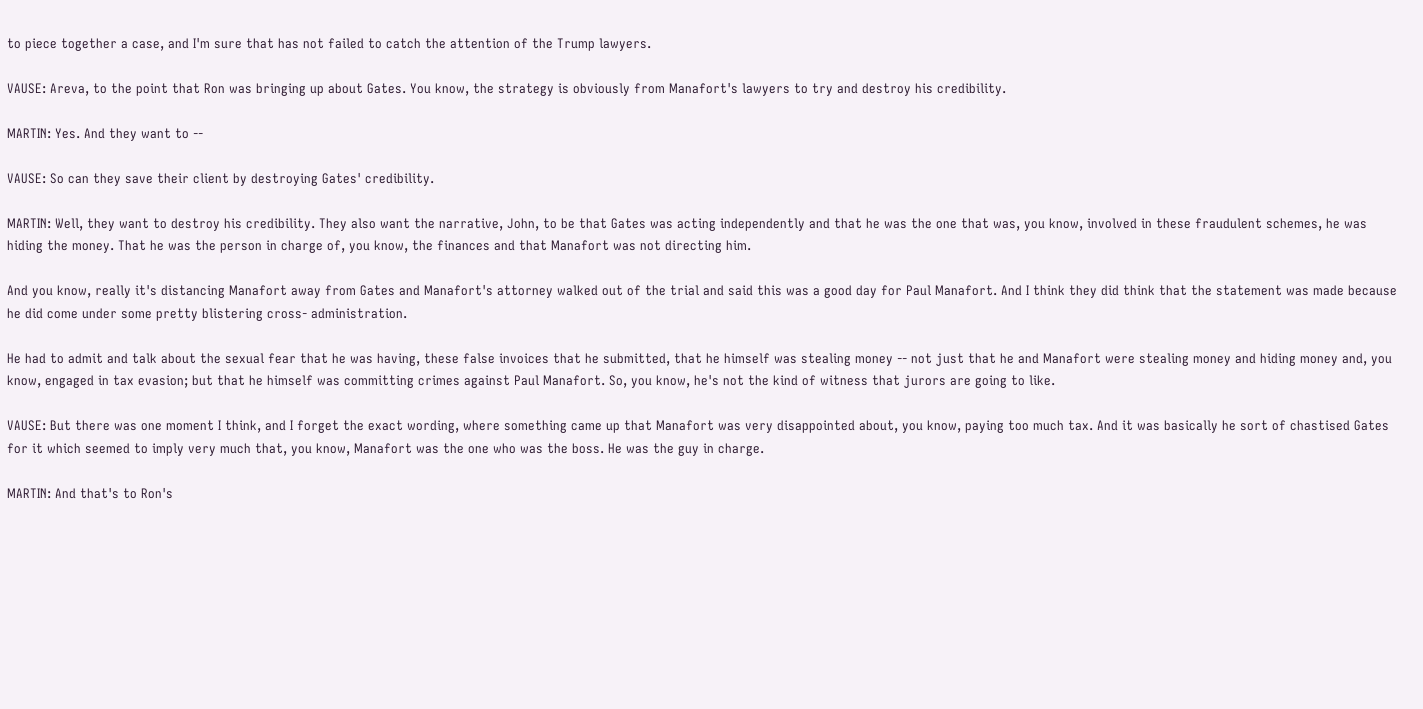to piece together a case, and I'm sure that has not failed to catch the attention of the Trump lawyers.

VAUSE: Areva, to the point that Ron was bringing up about Gates. You know, the strategy is obviously from Manafort's lawyers to try and destroy his credibility.

MARTIN: Yes. And they want to --

VAUSE: So can they save their client by destroying Gates' credibility.

MARTIN: Well, they want to destroy his credibility. They also want the narrative, John, to be that Gates was acting independently and that he was the one that was, you know, involved in these fraudulent schemes, he was hiding the money. That he was the person in charge of, you know, the finances and that Manafort was not directing him.

And you know, really it's distancing Manafort away from Gates and Manafort's attorney walked out of the trial and said this was a good day for Paul Manafort. And I think they did think that the statement was made because he did come under some pretty blistering cross- administration.

He had to admit and talk about the sexual fear that he was having, these false invoices that he submitted, that he himself was stealing money -- not just that he and Manafort were stealing money and hiding money and, you know, engaged in tax evasion; but that he himself was committing crimes against Paul Manafort. So, you know, he's not the kind of witness that jurors are going to like.

VAUSE: But there was one moment I think, and I forget the exact wording, where something came up that Manafort was very disappointed about, you know, paying too much tax. And it was basically he sort of chastised Gates for it which seemed to imply very much that, you know, Manafort was the one who was the boss. He was the guy in charge.

MARTIN: And that's to Ron's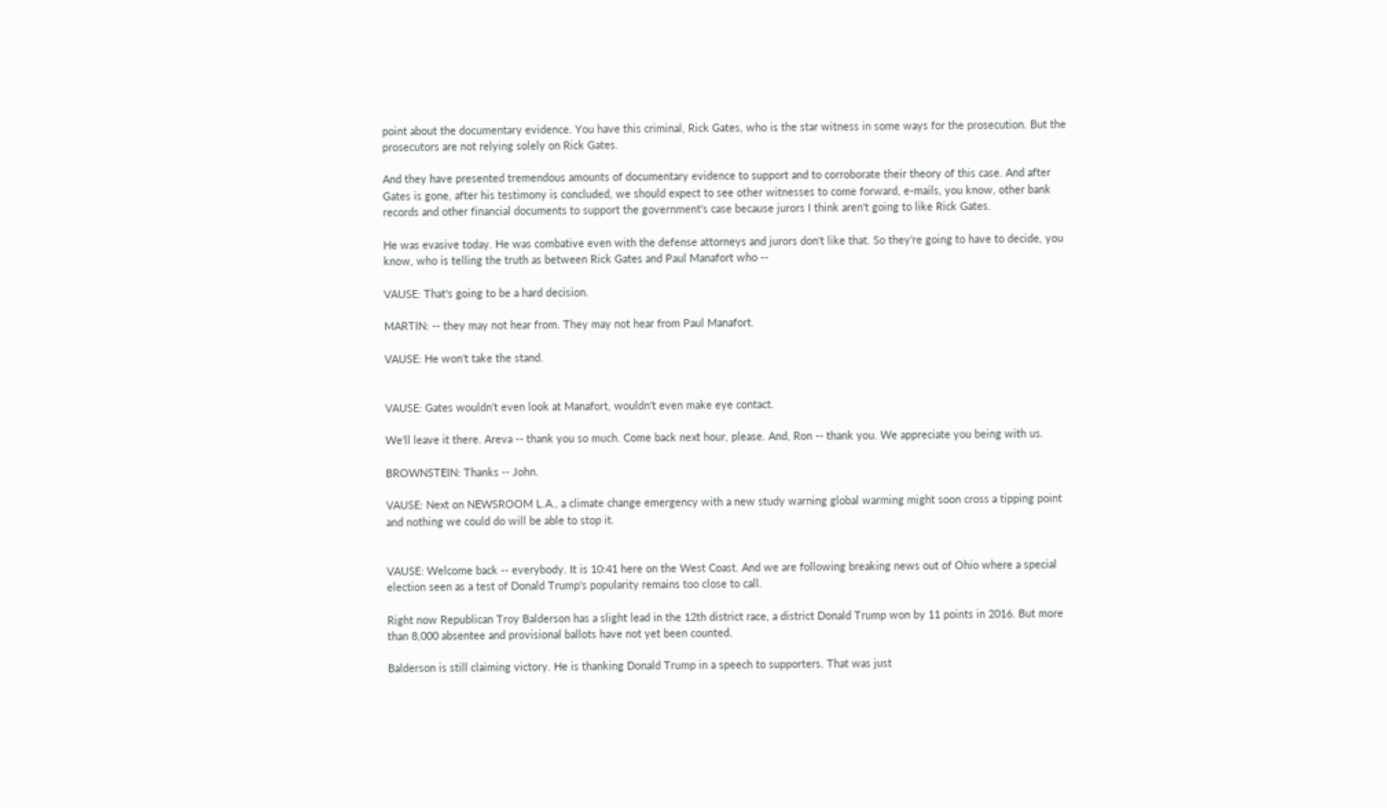point about the documentary evidence. You have this criminal, Rick Gates, who is the star witness in some ways for the prosecution. But the prosecutors are not relying solely on Rick Gates.

And they have presented tremendous amounts of documentary evidence to support and to corroborate their theory of this case. And after Gates is gone, after his testimony is concluded, we should expect to see other witnesses to come forward, e-mails, you know, other bank records and other financial documents to support the government's case because jurors I think aren't going to like Rick Gates.

He was evasive today. He was combative even with the defense attorneys and jurors don't like that. So they're going to have to decide, you know, who is telling the truth as between Rick Gates and Paul Manafort who --

VAUSE: That's going to be a hard decision.

MARTIN: -- they may not hear from. They may not hear from Paul Manafort.

VAUSE: He won't take the stand.


VAUSE: Gates wouldn't even look at Manafort, wouldn't even make eye contact.

We'll leave it there. Areva -- thank you so much. Come back next hour, please. And, Ron -- thank you. We appreciate you being with us.

BROWNSTEIN: Thanks -- John.

VAUSE: Next on NEWSROOM L.A., a climate change emergency with a new study warning global warming might soon cross a tipping point and nothing we could do will be able to stop it.


VAUSE: Welcome back -- everybody. It is 10:41 here on the West Coast. And we are following breaking news out of Ohio where a special election seen as a test of Donald Trump's popularity remains too close to call.

Right now Republican Troy Balderson has a slight lead in the 12th district race, a district Donald Trump won by 11 points in 2016. But more than 8,000 absentee and provisional ballots have not yet been counted.

Balderson is still claiming victory. He is thanking Donald Trump in a speech to supporters. That was just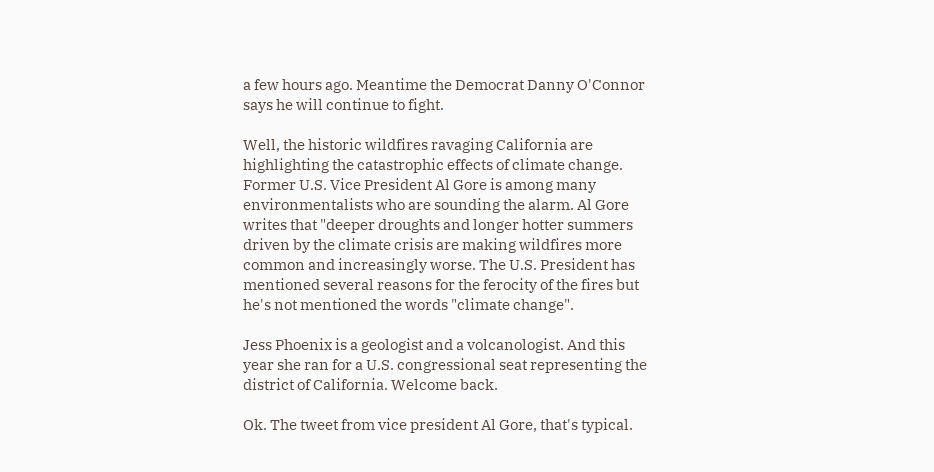a few hours ago. Meantime the Democrat Danny O'Connor says he will continue to fight.

Well, the historic wildfires ravaging California are highlighting the catastrophic effects of climate change. Former U.S. Vice President Al Gore is among many environmentalists who are sounding the alarm. Al Gore writes that "deeper droughts and longer hotter summers driven by the climate crisis are making wildfires more common and increasingly worse. The U.S. President has mentioned several reasons for the ferocity of the fires but he's not mentioned the words "climate change".

Jess Phoenix is a geologist and a volcanologist. And this year she ran for a U.S. congressional seat representing the district of California. Welcome back.

Ok. The tweet from vice president Al Gore, that's typical.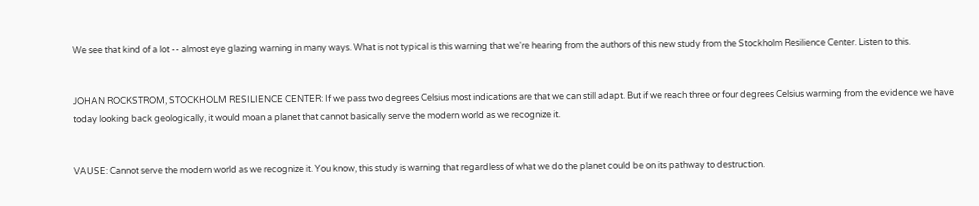We see that kind of a lot -- almost eye glazing warning in many ways. What is not typical is this warning that we're hearing from the authors of this new study from the Stockholm Resilience Center. Listen to this.


JOHAN ROCKSTROM, STOCKHOLM RESILIENCE CENTER: If we pass two degrees Celsius most indications are that we can still adapt. But if we reach three or four degrees Celsius warming from the evidence we have today looking back geologically, it would moan a planet that cannot basically serve the modern world as we recognize it.


VAUSE: Cannot serve the modern world as we recognize it. You know, this study is warning that regardless of what we do the planet could be on its pathway to destruction.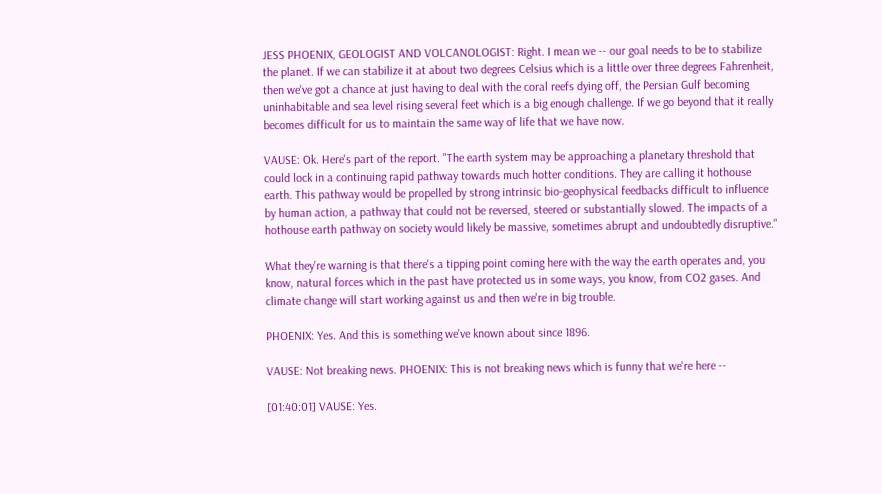JESS PHOENIX, GEOLOGIST AND VOLCANOLOGIST: Right. I mean we -- our goal needs to be to stabilize the planet. If we can stabilize it at about two degrees Celsius which is a little over three degrees Fahrenheit, then we've got a chance at just having to deal with the coral reefs dying off, the Persian Gulf becoming uninhabitable and sea level rising several feet which is a big enough challenge. If we go beyond that it really becomes difficult for us to maintain the same way of life that we have now.

VAUSE: Ok. Here's part of the report. "The earth system may be approaching a planetary threshold that could lock in a continuing rapid pathway towards much hotter conditions. They are calling it hothouse earth. This pathway would be propelled by strong intrinsic bio-geophysical feedbacks difficult to influence by human action, a pathway that could not be reversed, steered or substantially slowed. The impacts of a hothouse earth pathway on society would likely be massive, sometimes abrupt and undoubtedly disruptive."

What they're warning is that there's a tipping point coming here with the way the earth operates and, you know, natural forces which in the past have protected us in some ways, you know, from CO2 gases. And climate change will start working against us and then we're in big trouble.

PHOENIX: Yes. And this is something we've known about since 1896.

VAUSE: Not breaking news. PHOENIX: This is not breaking news which is funny that we're here --

[01:40:01] VAUSE: Yes.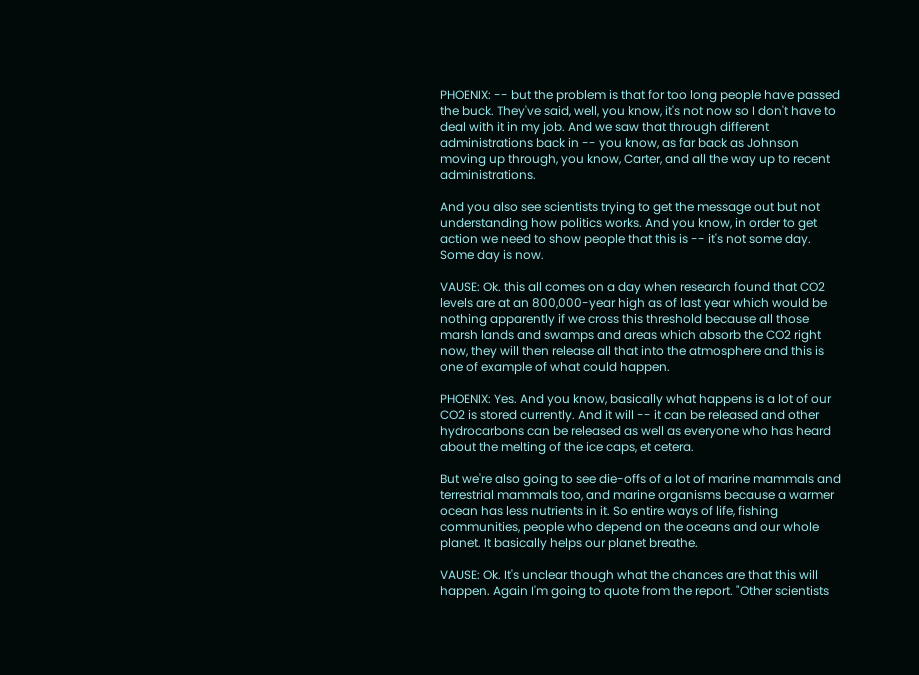PHOENIX: -- but the problem is that for too long people have passed the buck. They've said, well, you know, it's not now so I don't have to deal with it in my job. And we saw that through different administrations back in -- you know, as far back as Johnson moving up through, you know, Carter, and all the way up to recent administrations.

And you also see scientists trying to get the message out but not understanding how politics works. And you know, in order to get action we need to show people that this is -- it's not some day. Some day is now.

VAUSE: Ok. this all comes on a day when research found that CO2 levels are at an 800,000-year high as of last year which would be nothing apparently if we cross this threshold because all those marsh lands and swamps and areas which absorb the CO2 right now, they will then release all that into the atmosphere and this is one of example of what could happen.

PHOENIX: Yes. And you know, basically what happens is a lot of our CO2 is stored currently. And it will -- it can be released and other hydrocarbons can be released as well as everyone who has heard about the melting of the ice caps, et cetera.

But we're also going to see die-offs of a lot of marine mammals and terrestrial mammals too, and marine organisms because a warmer ocean has less nutrients in it. So entire ways of life, fishing communities, people who depend on the oceans and our whole planet. It basically helps our planet breathe.

VAUSE: Ok. It's unclear though what the chances are that this will happen. Again I'm going to quote from the report. "Other scientists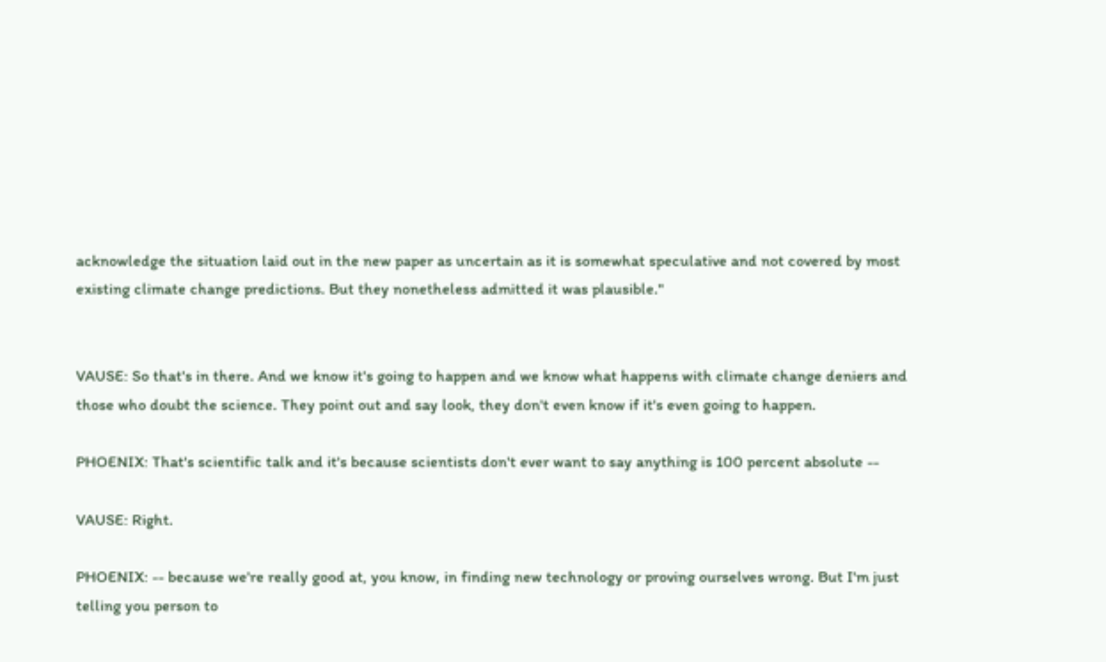acknowledge the situation laid out in the new paper as uncertain as it is somewhat speculative and not covered by most existing climate change predictions. But they nonetheless admitted it was plausible."


VAUSE: So that's in there. And we know it's going to happen and we know what happens with climate change deniers and those who doubt the science. They point out and say look, they don't even know if it's even going to happen.

PHOENIX: That's scientific talk and it's because scientists don't ever want to say anything is 100 percent absolute --

VAUSE: Right.

PHOENIX: -- because we're really good at, you know, in finding new technology or proving ourselves wrong. But I'm just telling you person to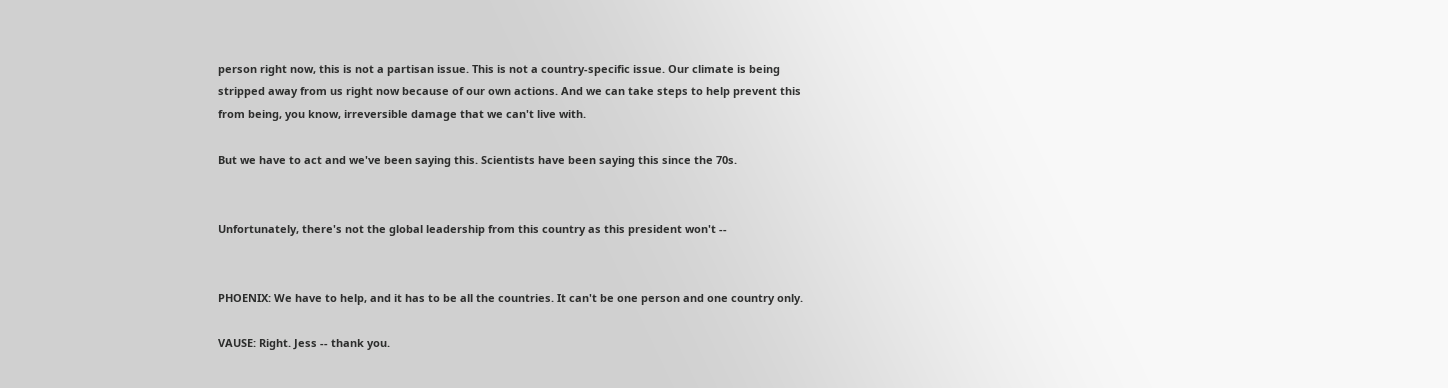person right now, this is not a partisan issue. This is not a country-specific issue. Our climate is being stripped away from us right now because of our own actions. And we can take steps to help prevent this from being, you know, irreversible damage that we can't live with.

But we have to act and we've been saying this. Scientists have been saying this since the 70s.


Unfortunately, there's not the global leadership from this country as this president won't --


PHOENIX: We have to help, and it has to be all the countries. It can't be one person and one country only.

VAUSE: Right. Jess -- thank you.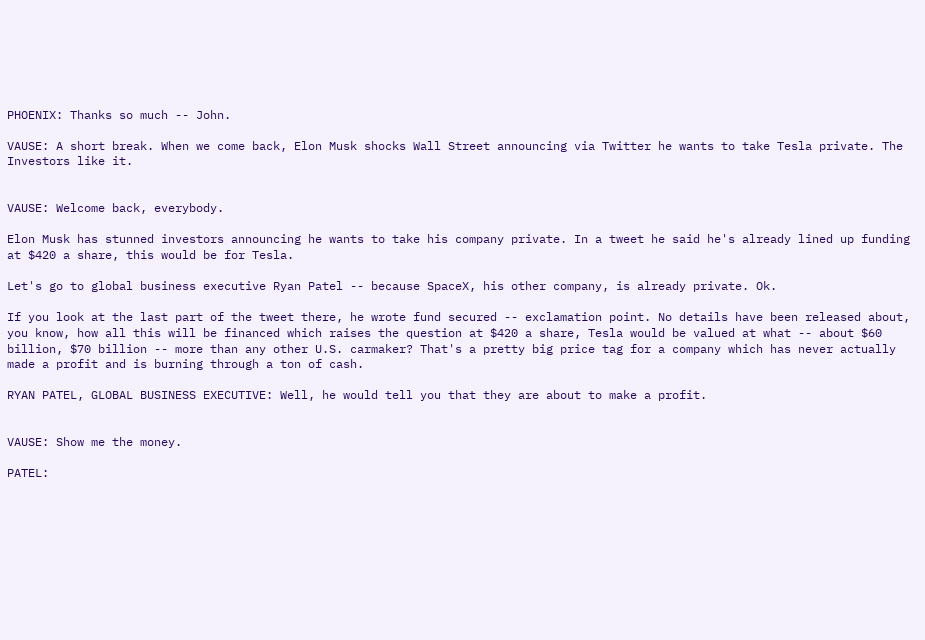PHOENIX: Thanks so much -- John.

VAUSE: A short break. When we come back, Elon Musk shocks Wall Street announcing via Twitter he wants to take Tesla private. The Investors like it.


VAUSE: Welcome back, everybody.

Elon Musk has stunned investors announcing he wants to take his company private. In a tweet he said he's already lined up funding at $420 a share, this would be for Tesla.

Let's go to global business executive Ryan Patel -- because SpaceX, his other company, is already private. Ok.

If you look at the last part of the tweet there, he wrote fund secured -- exclamation point. No details have been released about, you know, how all this will be financed which raises the question at $420 a share, Tesla would be valued at what -- about $60 billion, $70 billion -- more than any other U.S. carmaker? That's a pretty big price tag for a company which has never actually made a profit and is burning through a ton of cash.

RYAN PATEL, GLOBAL BUSINESS EXECUTIVE: Well, he would tell you that they are about to make a profit.


VAUSE: Show me the money.

PATEL: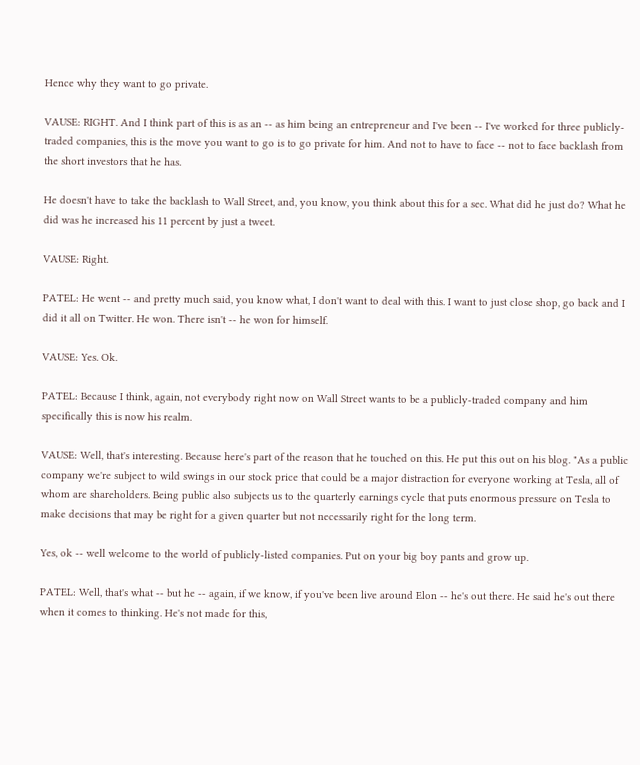Hence why they want to go private.

VAUSE: RIGHT. And I think part of this is as an -- as him being an entrepreneur and I've been -- I've worked for three publicly-traded companies, this is the move you want to go is to go private for him. And not to have to face -- not to face backlash from the short investors that he has.

He doesn't have to take the backlash to Wall Street, and, you know, you think about this for a sec. What did he just do? What he did was he increased his 11 percent by just a tweet.

VAUSE: Right.

PATEL: He went -- and pretty much said, you know what, I don't want to deal with this. I want to just close shop, go back and I did it all on Twitter. He won. There isn't -- he won for himself.

VAUSE: Yes. Ok.

PATEL: Because I think, again, not everybody right now on Wall Street wants to be a publicly-traded company and him specifically this is now his realm.

VAUSE: Well, that's interesting. Because here's part of the reason that he touched on this. He put this out on his blog. "As a public company we're subject to wild swings in our stock price that could be a major distraction for everyone working at Tesla, all of whom are shareholders. Being public also subjects us to the quarterly earnings cycle that puts enormous pressure on Tesla to make decisions that may be right for a given quarter but not necessarily right for the long term.

Yes, ok -- well welcome to the world of publicly-listed companies. Put on your big boy pants and grow up.

PATEL: Well, that's what -- but he -- again, if we know, if you've been live around Elon -- he's out there. He said he's out there when it comes to thinking. He's not made for this,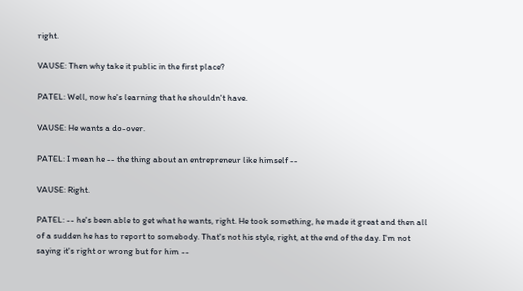right.

VAUSE: Then why take it public in the first place?

PATEL: Well, now he's learning that he shouldn't have.

VAUSE: He wants a do-over.

PATEL: I mean he -- the thing about an entrepreneur like himself --

VAUSE: Right.

PATEL: -- he's been able to get what he wants, right. He took something, he made it great and then all of a sudden he has to report to somebody. That's not his style, right, at the end of the day. I'm not saying it's right or wrong but for him --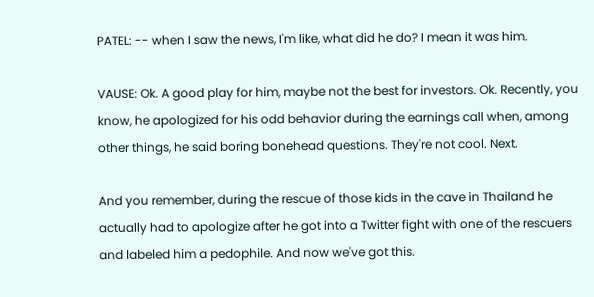PATEL: -- when I saw the news, I'm like, what did he do? I mean it was him.

VAUSE: Ok. A good play for him, maybe not the best for investors. Ok. Recently, you know, he apologized for his odd behavior during the earnings call when, among other things, he said boring bonehead questions. They're not cool. Next.

And you remember, during the rescue of those kids in the cave in Thailand he actually had to apologize after he got into a Twitter fight with one of the rescuers and labeled him a pedophile. And now we've got this.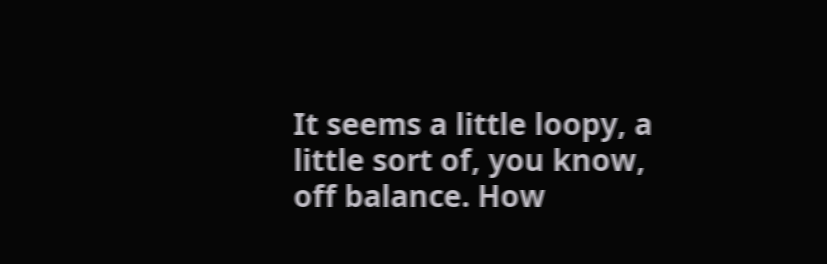It seems a little loopy, a little sort of, you know, off balance. How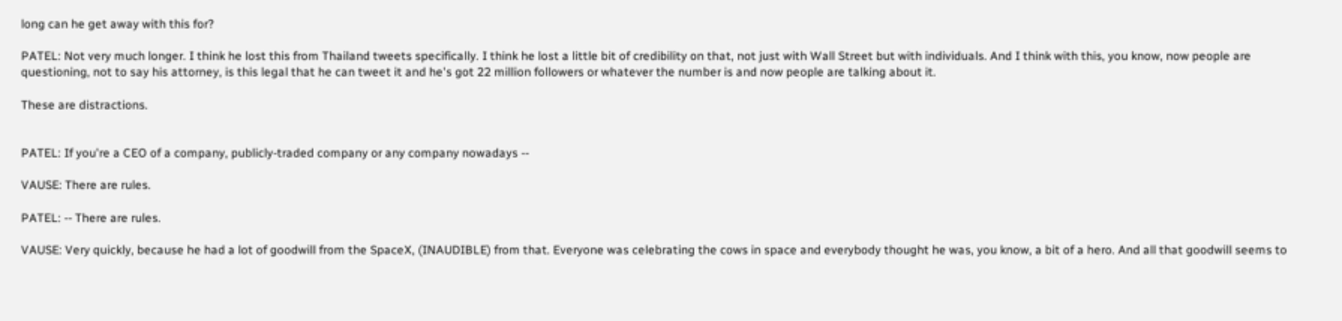long can he get away with this for?

PATEL: Not very much longer. I think he lost this from Thailand tweets specifically. I think he lost a little bit of credibility on that, not just with Wall Street but with individuals. And I think with this, you know, now people are questioning, not to say his attorney, is this legal that he can tweet it and he's got 22 million followers or whatever the number is and now people are talking about it.

These are distractions.


PATEL: If you're a CEO of a company, publicly-traded company or any company nowadays --

VAUSE: There are rules.

PATEL: -- There are rules.

VAUSE: Very quickly, because he had a lot of goodwill from the SpaceX, (INAUDIBLE) from that. Everyone was celebrating the cows in space and everybody thought he was, you know, a bit of a hero. And all that goodwill seems to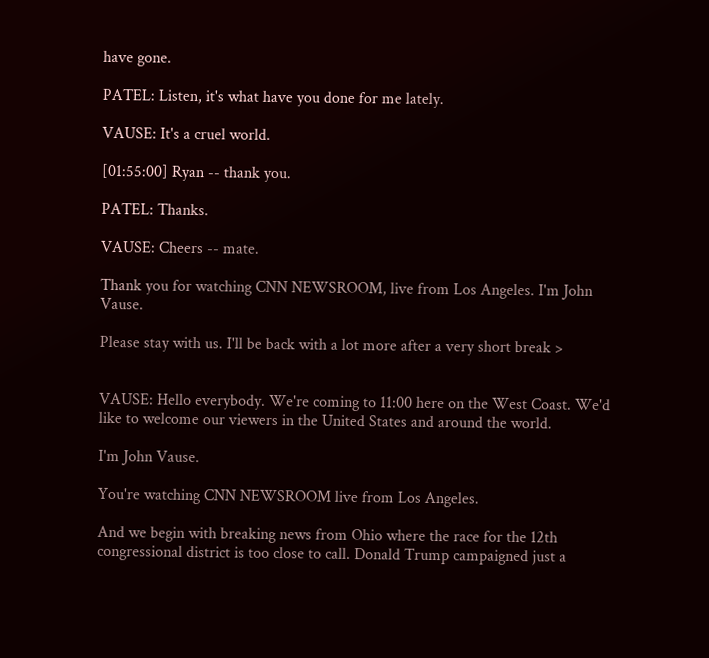have gone.

PATEL: Listen, it's what have you done for me lately.

VAUSE: It's a cruel world.

[01:55:00] Ryan -- thank you.

PATEL: Thanks.

VAUSE: Cheers -- mate.

Thank you for watching CNN NEWSROOM, live from Los Angeles. I'm John Vause.

Please stay with us. I'll be back with a lot more after a very short break >


VAUSE: Hello everybody. We're coming to 11:00 here on the West Coast. We'd like to welcome our viewers in the United States and around the world.

I'm John Vause.

You're watching CNN NEWSROOM live from Los Angeles.

And we begin with breaking news from Ohio where the race for the 12th congressional district is too close to call. Donald Trump campaigned just a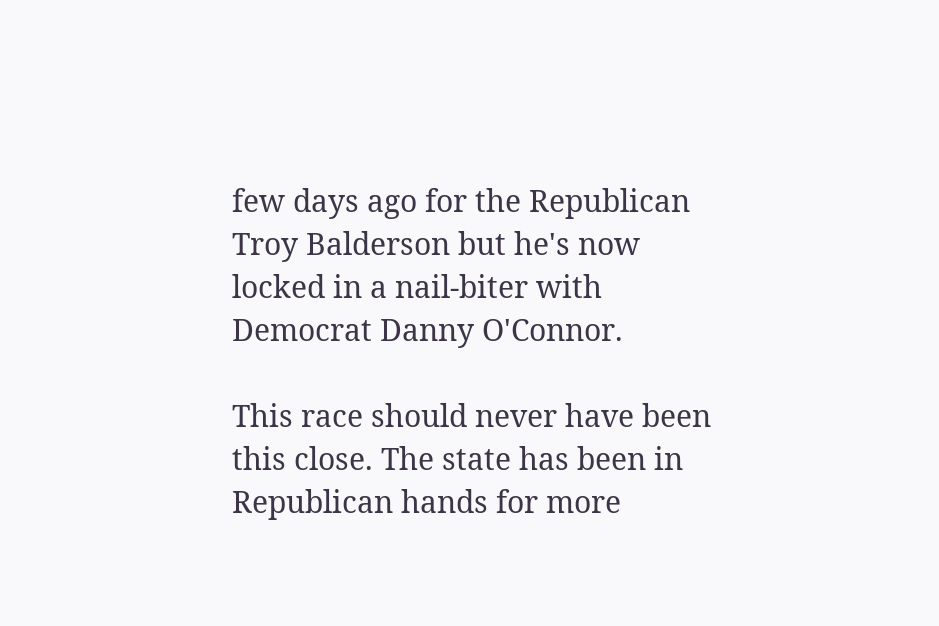few days ago for the Republican Troy Balderson but he's now locked in a nail-biter with Democrat Danny O'Connor.

This race should never have been this close. The state has been in Republican hands for more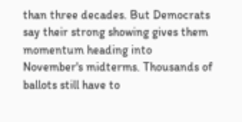than three decades. But Democrats say their strong showing gives them momentum heading into November's midterms. Thousands of ballots still have to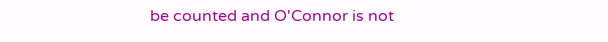be counted and O'Connor is not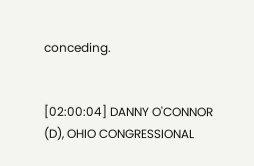conceding.


[02:00:04] DANNY O'CONNOR (D), OHIO CONGRESSIONAL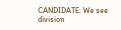CANDIDATE: We see division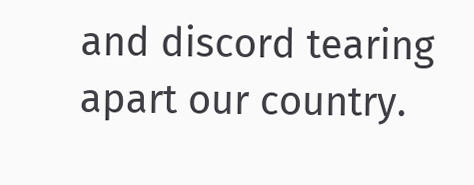and discord tearing apart our country.